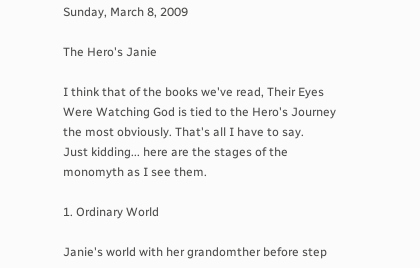Sunday, March 8, 2009

The Hero's Janie

I think that of the books we've read, Their Eyes Were Watching God is tied to the Hero's Journey the most obviously. That's all I have to say.
Just kidding... here are the stages of the monomyth as I see them.

1. Ordinary World

Janie's world with her grandomther before step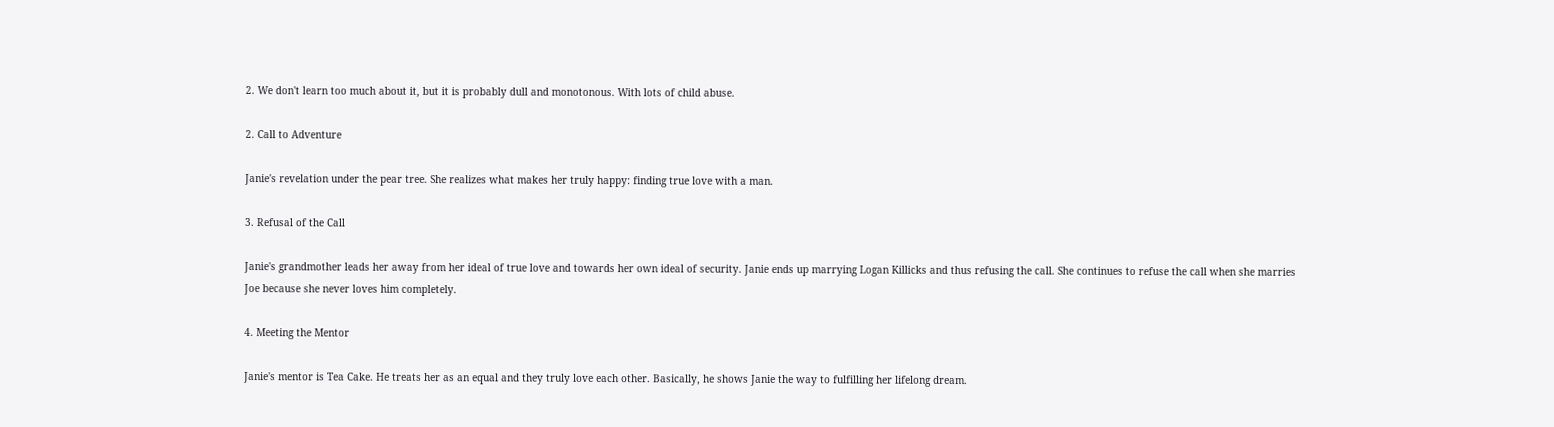2. We don't learn too much about it, but it is probably dull and monotonous. With lots of child abuse.

2. Call to Adventure

Janie's revelation under the pear tree. She realizes what makes her truly happy: finding true love with a man.

3. Refusal of the Call

Janie's grandmother leads her away from her ideal of true love and towards her own ideal of security. Janie ends up marrying Logan Killicks and thus refusing the call. She continues to refuse the call when she marries Joe because she never loves him completely.

4. Meeting the Mentor

Janie's mentor is Tea Cake. He treats her as an equal and they truly love each other. Basically, he shows Janie the way to fulfilling her lifelong dream.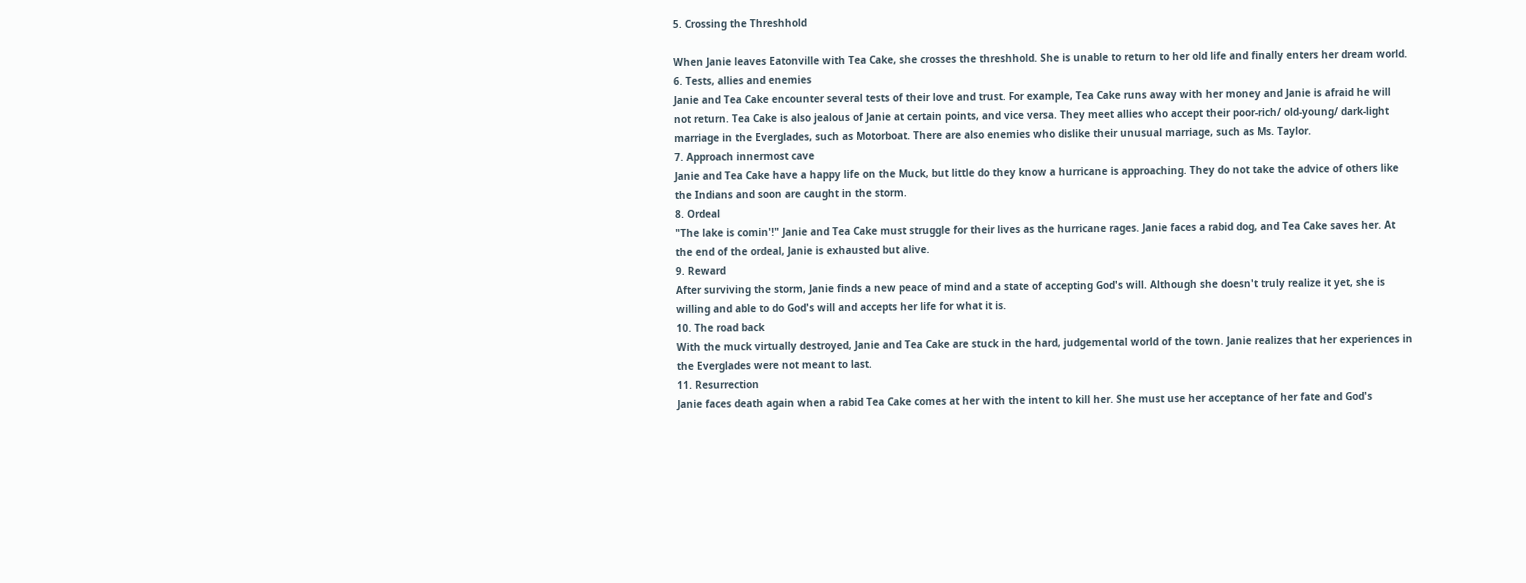5. Crossing the Threshhold

When Janie leaves Eatonville with Tea Cake, she crosses the threshhold. She is unable to return to her old life and finally enters her dream world.
6. Tests, allies and enemies
Janie and Tea Cake encounter several tests of their love and trust. For example, Tea Cake runs away with her money and Janie is afraid he will not return. Tea Cake is also jealous of Janie at certain points, and vice versa. They meet allies who accept their poor-rich/ old-young/ dark-light marriage in the Everglades, such as Motorboat. There are also enemies who dislike their unusual marriage, such as Ms. Taylor.
7. Approach innermost cave
Janie and Tea Cake have a happy life on the Muck, but little do they know a hurricane is approaching. They do not take the advice of others like the Indians and soon are caught in the storm.
8. Ordeal
"The lake is comin'!" Janie and Tea Cake must struggle for their lives as the hurricane rages. Janie faces a rabid dog, and Tea Cake saves her. At the end of the ordeal, Janie is exhausted but alive.
9. Reward
After surviving the storm, Janie finds a new peace of mind and a state of accepting God's will. Although she doesn't truly realize it yet, she is willing and able to do God's will and accepts her life for what it is.
10. The road back
With the muck virtually destroyed, Janie and Tea Cake are stuck in the hard, judgemental world of the town. Janie realizes that her experiences in the Everglades were not meant to last.
11. Resurrection
Janie faces death again when a rabid Tea Cake comes at her with the intent to kill her. She must use her acceptance of her fate and God's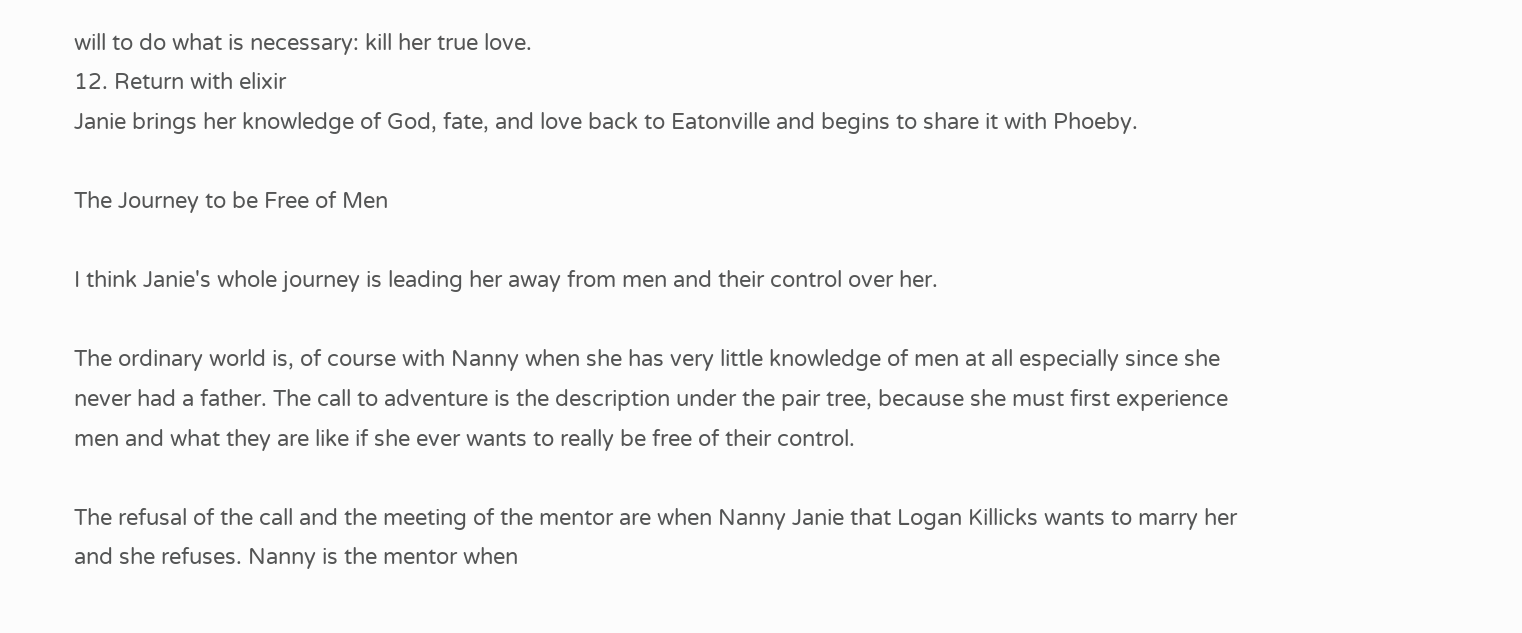will to do what is necessary: kill her true love.
12. Return with elixir
Janie brings her knowledge of God, fate, and love back to Eatonville and begins to share it with Phoeby.

The Journey to be Free of Men

I think Janie's whole journey is leading her away from men and their control over her.

The ordinary world is, of course with Nanny when she has very little knowledge of men at all especially since she never had a father. The call to adventure is the description under the pair tree, because she must first experience men and what they are like if she ever wants to really be free of their control.

The refusal of the call and the meeting of the mentor are when Nanny Janie that Logan Killicks wants to marry her and she refuses. Nanny is the mentor when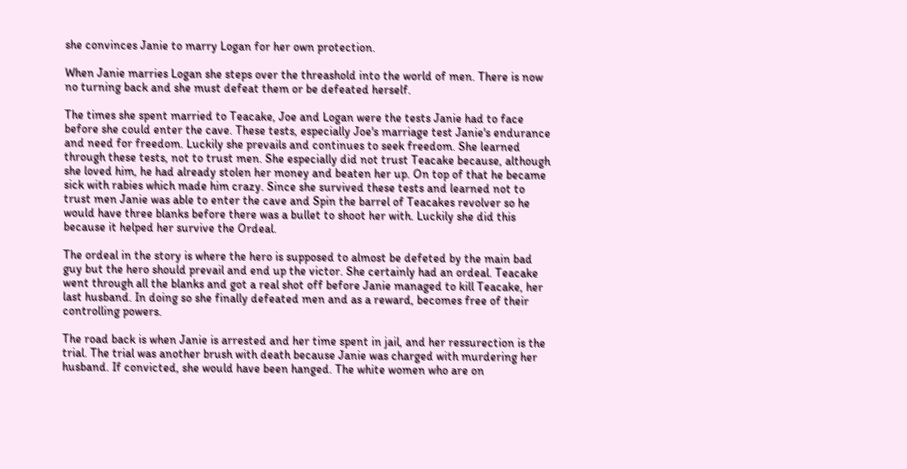she convinces Janie to marry Logan for her own protection.

When Janie marries Logan she steps over the threashold into the world of men. There is now no turning back and she must defeat them or be defeated herself.

The times she spent married to Teacake, Joe and Logan were the tests Janie had to face before she could enter the cave. These tests, especially Joe's marriage test Janie's endurance and need for freedom. Luckily she prevails and continues to seek freedom. She learned through these tests, not to trust men. She especially did not trust Teacake because, although she loved him, he had already stolen her money and beaten her up. On top of that he became sick with rabies which made him crazy. Since she survived these tests and learned not to trust men Janie was able to enter the cave and Spin the barrel of Teacakes revolver so he would have three blanks before there was a bullet to shoot her with. Luckily she did this because it helped her survive the Ordeal.

The ordeal in the story is where the hero is supposed to almost be defeted by the main bad guy but the hero should prevail and end up the victor. She certainly had an ordeal. Teacake went through all the blanks and got a real shot off before Janie managed to kill Teacake, her last husband. In doing so she finally defeated men and as a reward, becomes free of their controlling powers.

The road back is when Janie is arrested and her time spent in jail, and her ressurection is the trial. The trial was another brush with death because Janie was charged with murdering her husband. If convicted, she would have been hanged. The white women who are on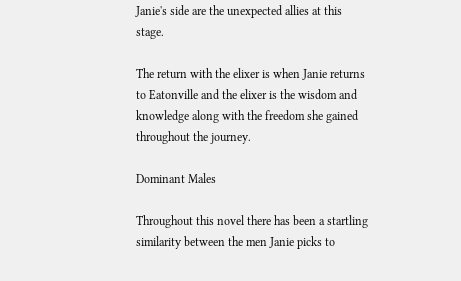Janie's side are the unexpected allies at this stage.

The return with the elixer is when Janie returns to Eatonville and the elixer is the wisdom and knowledge along with the freedom she gained throughout the journey.

Dominant Males

Throughout this novel there has been a startling similarity between the men Janie picks to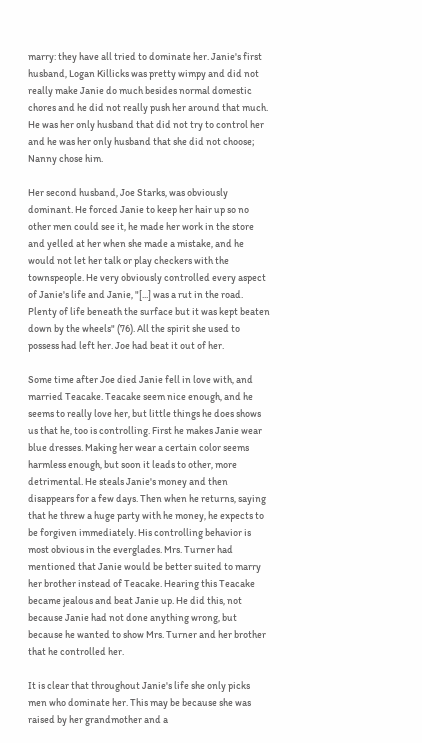marry: they have all tried to dominate her. Janie's first husband, Logan Killicks was pretty wimpy and did not really make Janie do much besides normal domestic chores and he did not really push her around that much. He was her only husband that did not try to control her and he was her only husband that she did not choose; Nanny chose him.

Her second husband, Joe Starks, was obviously dominant. He forced Janie to keep her hair up so no other men could see it, he made her work in the store and yelled at her when she made a mistake, and he would not let her talk or play checkers with the townspeople. He very obviously controlled every aspect of Janie's life and Janie, "[...] was a rut in the road. Plenty of life beneath the surface but it was kept beaten down by the wheels" (76). All the spirit she used to possess had left her. Joe had beat it out of her.

Some time after Joe died Janie fell in love with, and married Teacake. Teacake seem nice enough, and he seems to really love her, but little things he does shows us that he, too is controlling. First he makes Janie wear blue dresses. Making her wear a certain color seems harmless enough, but soon it leads to other, more detrimental. He steals Janie's money and then disappears for a few days. Then when he returns, saying that he threw a huge party with he money, he expects to be forgiven immediately. His controlling behavior is most obvious in the everglades. Mrs. Turner had mentioned that Janie would be better suited to marry her brother instead of Teacake. Hearing this Teacake became jealous and beat Janie up. He did this, not because Janie had not done anything wrong, but because he wanted to show Mrs. Turner and her brother that he controlled her.

It is clear that throughout Janie's life she only picks men who dominate her. This may be because she was raised by her grandmother and a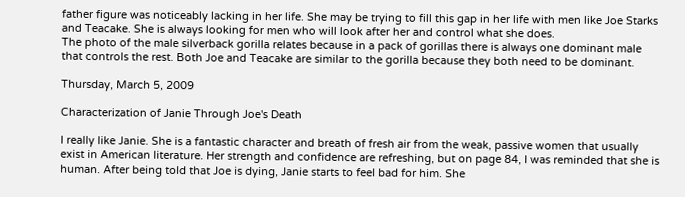father figure was noticeably lacking in her life. She may be trying to fill this gap in her life with men like Joe Starks and Teacake. She is always looking for men who will look after her and control what she does.
The photo of the male silverback gorilla relates because in a pack of gorillas there is always one dominant male that controls the rest. Both Joe and Teacake are similar to the gorilla because they both need to be dominant.

Thursday, March 5, 2009

Characterization of Janie Through Joe's Death

I really like Janie. She is a fantastic character and breath of fresh air from the weak, passive women that usually exist in American literature. Her strength and confidence are refreshing, but on page 84, I was reminded that she is human. After being told that Joe is dying, Janie starts to feel bad for him. She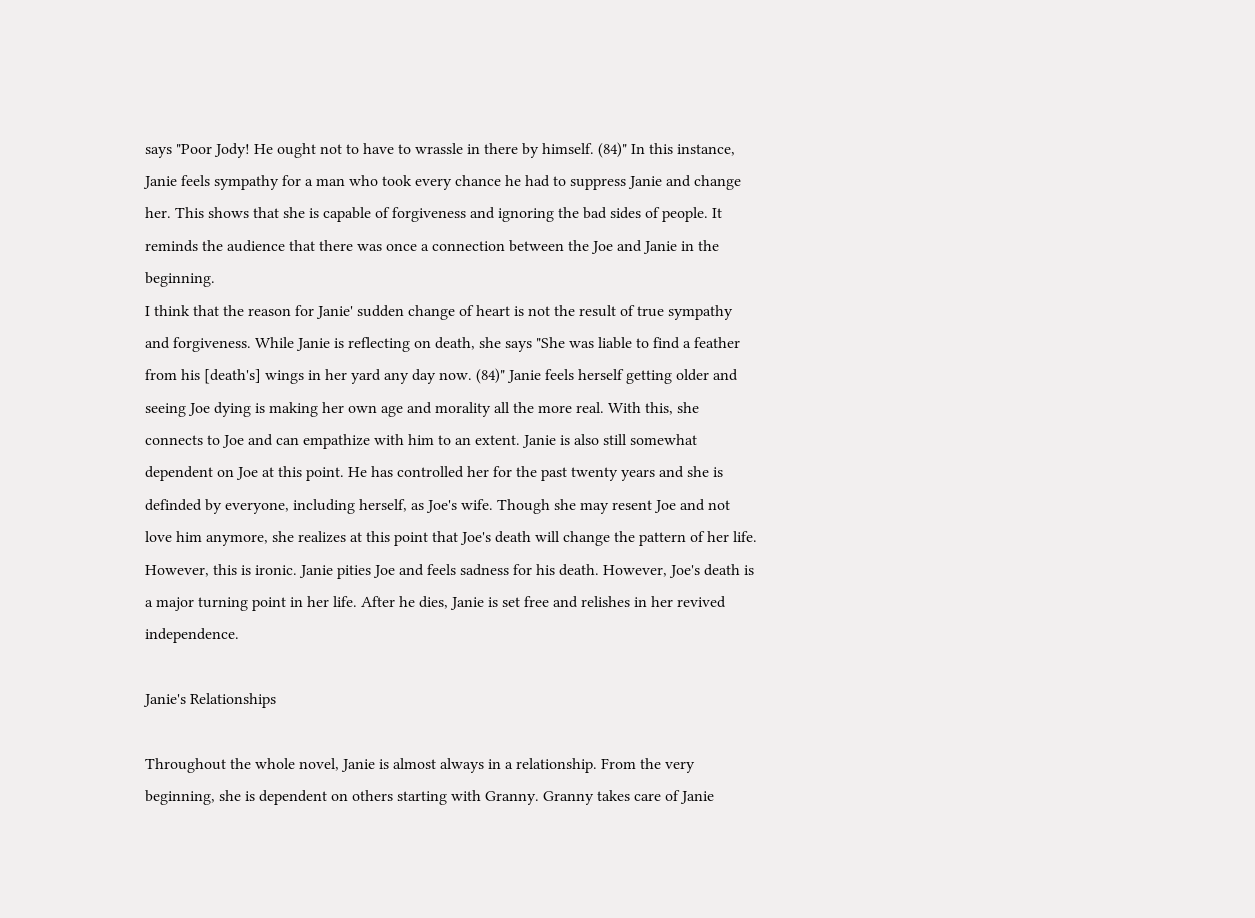says "Poor Jody! He ought not to have to wrassle in there by himself. (84)" In this instance, Janie feels sympathy for a man who took every chance he had to suppress Janie and change her. This shows that she is capable of forgiveness and ignoring the bad sides of people. It reminds the audience that there was once a connection between the Joe and Janie in the beginning.
I think that the reason for Janie' sudden change of heart is not the result of true sympathy and forgiveness. While Janie is reflecting on death, she says "She was liable to find a feather from his [death's] wings in her yard any day now. (84)" Janie feels herself getting older and seeing Joe dying is making her own age and morality all the more real. With this, she connects to Joe and can empathize with him to an extent. Janie is also still somewhat dependent on Joe at this point. He has controlled her for the past twenty years and she is definded by everyone, including herself, as Joe's wife. Though she may resent Joe and not love him anymore, she realizes at this point that Joe's death will change the pattern of her life. However, this is ironic. Janie pities Joe and feels sadness for his death. However, Joe's death is a major turning point in her life. After he dies, Janie is set free and relishes in her revived independence.

Janie's Relationships

Throughout the whole novel, Janie is almost always in a relationship. From the very beginning, she is dependent on others starting with Granny. Granny takes care of Janie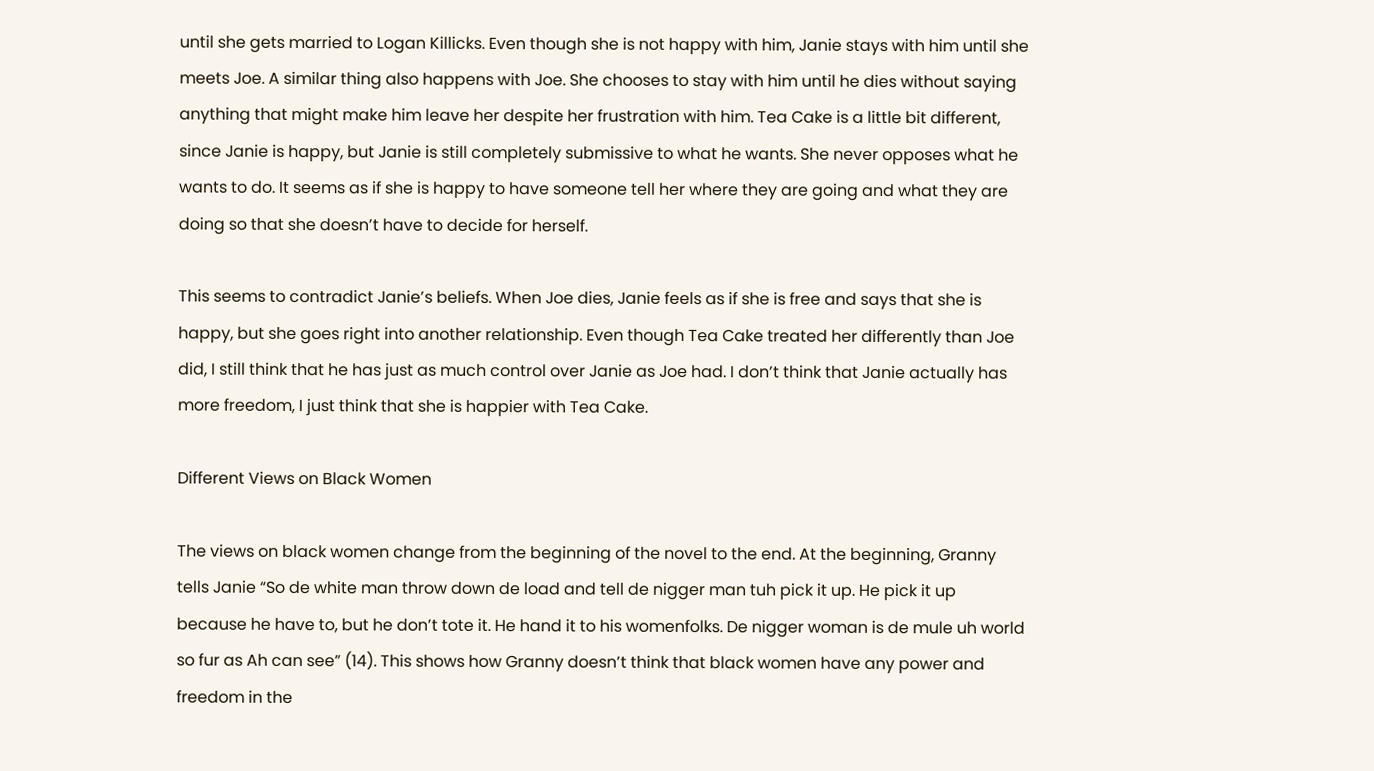until she gets married to Logan Killicks. Even though she is not happy with him, Janie stays with him until she meets Joe. A similar thing also happens with Joe. She chooses to stay with him until he dies without saying anything that might make him leave her despite her frustration with him. Tea Cake is a little bit different, since Janie is happy, but Janie is still completely submissive to what he wants. She never opposes what he wants to do. It seems as if she is happy to have someone tell her where they are going and what they are doing so that she doesn’t have to decide for herself.

This seems to contradict Janie’s beliefs. When Joe dies, Janie feels as if she is free and says that she is happy, but she goes right into another relationship. Even though Tea Cake treated her differently than Joe did, I still think that he has just as much control over Janie as Joe had. I don’t think that Janie actually has more freedom, I just think that she is happier with Tea Cake.

Different Views on Black Women

The views on black women change from the beginning of the novel to the end. At the beginning, Granny tells Janie “So de white man throw down de load and tell de nigger man tuh pick it up. He pick it up because he have to, but he don’t tote it. He hand it to his womenfolks. De nigger woman is de mule uh world so fur as Ah can see” (14). This shows how Granny doesn’t think that black women have any power and freedom in the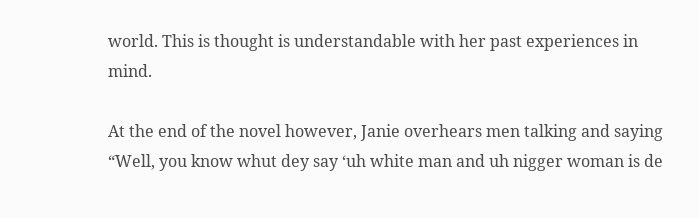world. This is thought is understandable with her past experiences in mind.

At the end of the novel however, Janie overhears men talking and saying “Well, you know whut dey say ‘uh white man and uh nigger woman is de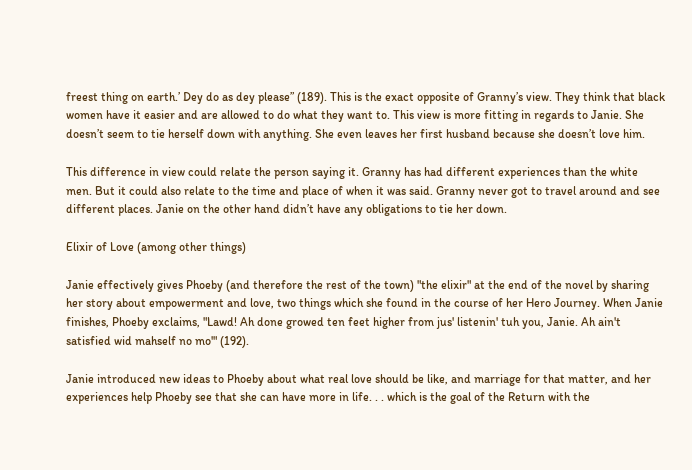freest thing on earth.’ Dey do as dey please” (189). This is the exact opposite of Granny’s view. They think that black women have it easier and are allowed to do what they want to. This view is more fitting in regards to Janie. She doesn’t seem to tie herself down with anything. She even leaves her first husband because she doesn’t love him.

This difference in view could relate the person saying it. Granny has had different experiences than the white men. But it could also relate to the time and place of when it was said. Granny never got to travel around and see different places. Janie on the other hand didn’t have any obligations to tie her down.

Elixir of Love (among other things)

Janie effectively gives Phoeby (and therefore the rest of the town) "the elixir" at the end of the novel by sharing her story about empowerment and love, two things which she found in the course of her Hero Journey. When Janie finishes, Phoeby exclaims, "Lawd! Ah done growed ten feet higher from jus' listenin' tuh you, Janie. Ah ain't satisfied wid mahself no mo'" (192).

Janie introduced new ideas to Phoeby about what real love should be like, and marriage for that matter, and her experiences help Phoeby see that she can have more in life. . . which is the goal of the Return with the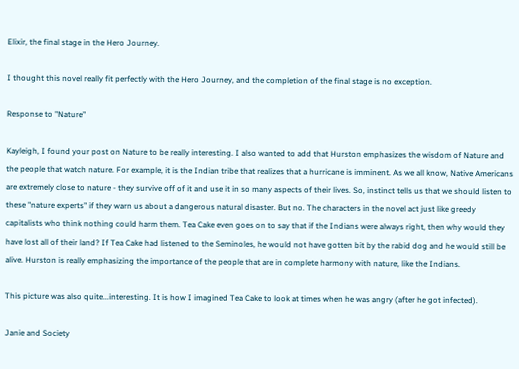Elixir, the final stage in the Hero Journey.

I thought this novel really fit perfectly with the Hero Journey, and the completion of the final stage is no exception.

Response to "Nature"

Kayleigh, I found your post on Nature to be really interesting. I also wanted to add that Hurston emphasizes the wisdom of Nature and the people that watch nature. For example, it is the Indian tribe that realizes that a hurricane is imminent. As we all know, Native Americans are extremely close to nature - they survive off of it and use it in so many aspects of their lives. So, instinct tells us that we should listen to these "nature experts" if they warn us about a dangerous natural disaster. But no. The characters in the novel act just like greedy capitalists who think nothing could harm them. Tea Cake even goes on to say that if the Indians were always right, then why would they have lost all of their land? If Tea Cake had listened to the Seminoles, he would not have gotten bit by the rabid dog and he would still be alive. Hurston is really emphasizing the importance of the people that are in complete harmony with nature, like the Indians.

This picture was also quite...interesting. It is how I imagined Tea Cake to look at times when he was angry (after he got infected).

Janie and Society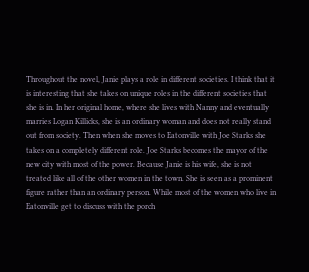Throughout the novel, Janie plays a role in different societies. I think that it is interesting that she takes on unique roles in the different societies that she is in. In her original home, where she lives with Nanny and eventually marries Logan Killicks, she is an ordinary woman and does not really stand out from society. Then when she moves to Eatonville with Joe Starks she takes on a completely different role. Joe Starks becomes the mayor of the new city with most of the power. Because Janie is his wife, she is not treated like all of the other women in the town. She is seen as a prominent figure rather than an ordinary person. While most of the women who live in Eatonville get to discuss with the porch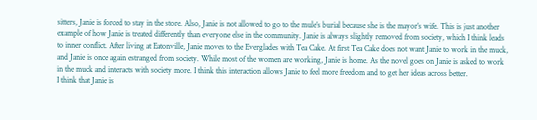sitters, Janie is forced to stay in the store. Also, Janie is not allowed to go to the mule’s burial because she is the mayor’s wife. This is just another example of how Janie is treated differently than everyone else in the community. Janie is always slightly removed from society, which I think leads to inner conflict. After living at Eatonville, Janie moves to the Everglades with Tea Cake. At first Tea Cake does not want Janie to work in the muck, and Janie is once again estranged from society. While most of the women are working, Janie is home. As the novel goes on Janie is asked to work in the muck and interacts with society more. I think this interaction allows Janie to feel more freedom and to get her ideas across better.
I think that Janie is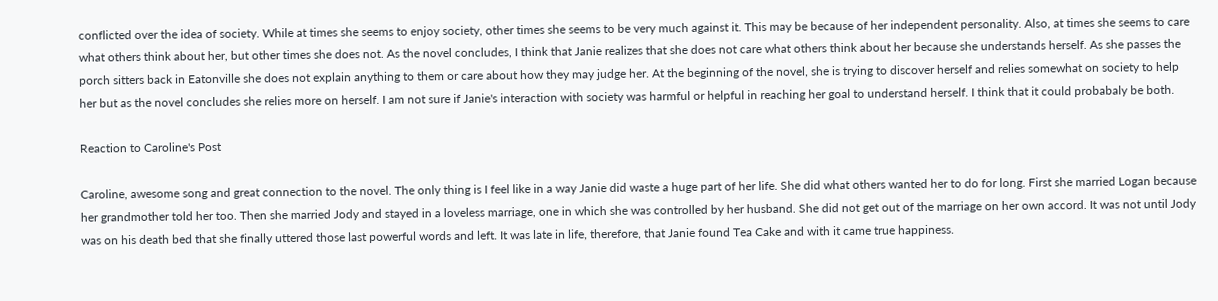conflicted over the idea of society. While at times she seems to enjoy society, other times she seems to be very much against it. This may be because of her independent personality. Also, at times she seems to care what others think about her, but other times she does not. As the novel concludes, I think that Janie realizes that she does not care what others think about her because she understands herself. As she passes the porch sitters back in Eatonville she does not explain anything to them or care about how they may judge her. At the beginning of the novel, she is trying to discover herself and relies somewhat on society to help her but as the novel concludes she relies more on herself. I am not sure if Janie's interaction with society was harmful or helpful in reaching her goal to understand herself. I think that it could probabaly be both.

Reaction to Caroline's Post

Caroline, awesome song and great connection to the novel. The only thing is I feel like in a way Janie did waste a huge part of her life. She did what others wanted her to do for long. First she married Logan because her grandmother told her too. Then she married Jody and stayed in a loveless marriage, one in which she was controlled by her husband. She did not get out of the marriage on her own accord. It was not until Jody was on his death bed that she finally uttered those last powerful words and left. It was late in life, therefore, that Janie found Tea Cake and with it came true happiness.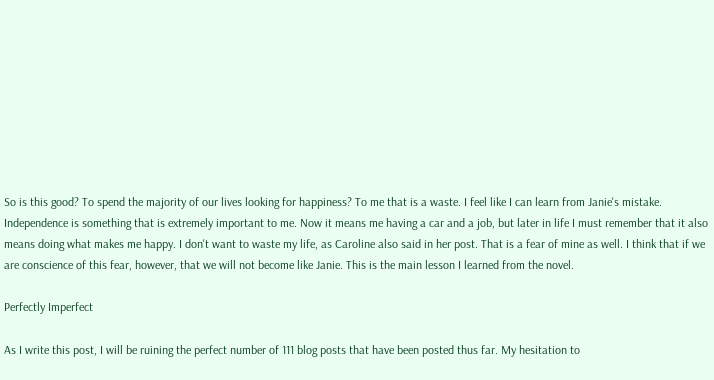So is this good? To spend the majority of our lives looking for happiness? To me that is a waste. I feel like I can learn from Janie's mistake. Independence is something that is extremely important to me. Now it means me having a car and a job, but later in life I must remember that it also means doing what makes me happy. I don't want to waste my life, as Caroline also said in her post. That is a fear of mine as well. I think that if we are conscience of this fear, however, that we will not become like Janie. This is the main lesson I learned from the novel.

Perfectly Imperfect

As I write this post, I will be ruining the perfect number of 111 blog posts that have been posted thus far. My hesitation to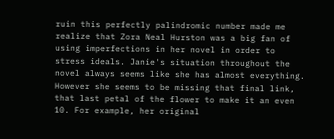ruin this perfectly palindromic number made me realize that Zora Neal Hurston was a big fan of using imperfections in her novel in order to stress ideals. Janie's situation throughout the novel always seems like she has almost everything. However she seems to be missing that final link, that last petal of the flower to make it an even 10. For example, her original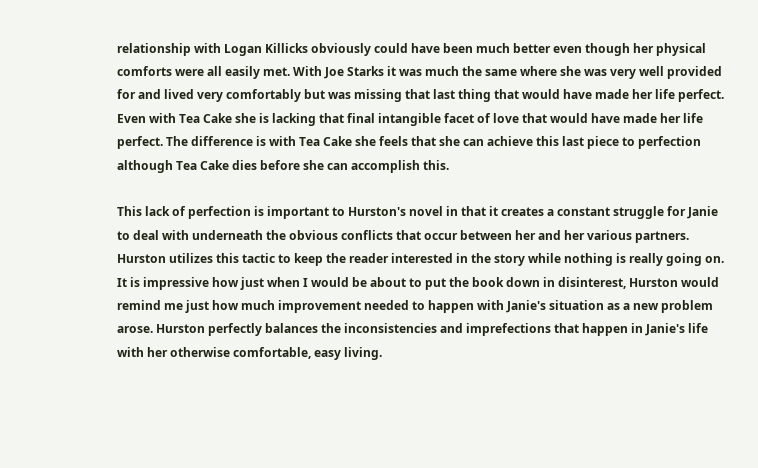relationship with Logan Killicks obviously could have been much better even though her physical comforts were all easily met. With Joe Starks it was much the same where she was very well provided for and lived very comfortably but was missing that last thing that would have made her life perfect. Even with Tea Cake she is lacking that final intangible facet of love that would have made her life perfect. The difference is with Tea Cake she feels that she can achieve this last piece to perfection although Tea Cake dies before she can accomplish this.

This lack of perfection is important to Hurston's novel in that it creates a constant struggle for Janie to deal with underneath the obvious conflicts that occur between her and her various partners. Hurston utilizes this tactic to keep the reader interested in the story while nothing is really going on. It is impressive how just when I would be about to put the book down in disinterest, Hurston would remind me just how much improvement needed to happen with Janie's situation as a new problem arose. Hurston perfectly balances the inconsistencies and imprefections that happen in Janie's life with her otherwise comfortable, easy living.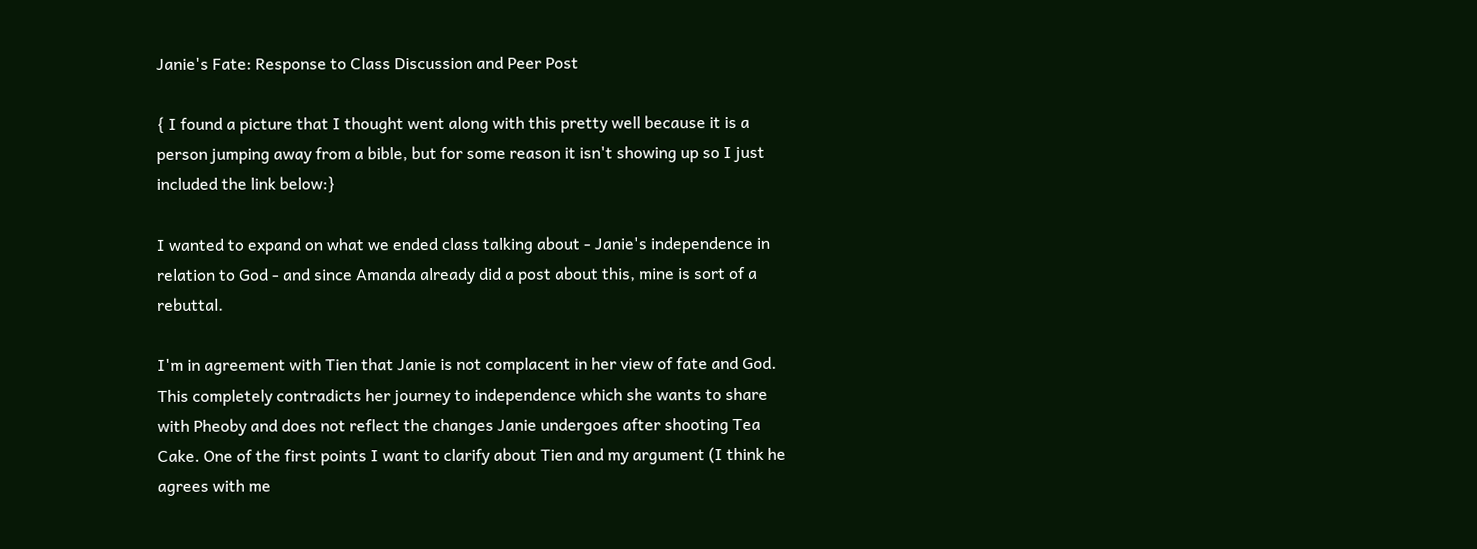Janie's Fate: Response to Class Discussion and Peer Post

{ I found a picture that I thought went along with this pretty well because it is a person jumping away from a bible, but for some reason it isn't showing up so I just included the link below:}

I wanted to expand on what we ended class talking about - Janie's independence in relation to God - and since Amanda already did a post about this, mine is sort of a rebuttal.

I'm in agreement with Tien that Janie is not complacent in her view of fate and God. This completely contradicts her journey to independence which she wants to share with Pheoby and does not reflect the changes Janie undergoes after shooting Tea Cake. One of the first points I want to clarify about Tien and my argument (I think he agrees with me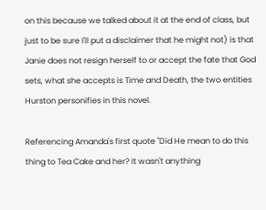on this because we talked about it at the end of class, but just to be sure I'll put a disclaimer that he might not) is that Janie does not resign herself to or accept the fate that God sets, what she accepts is Time and Death, the two entities Hurston personifies in this novel.

Referencing Amanda's first quote "Did He mean to do this thing to Tea Cake and her? It wasn't anything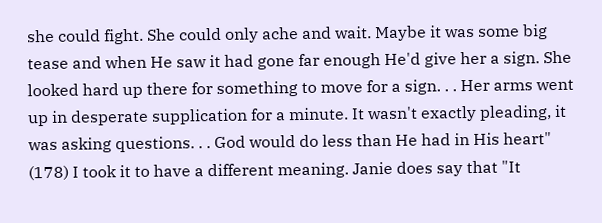she could fight. She could only ache and wait. Maybe it was some big tease and when He saw it had gone far enough He'd give her a sign. She looked hard up there for something to move for a sign. . . Her arms went up in desperate supplication for a minute. It wasn't exactly pleading, it was asking questions. . . God would do less than He had in His heart" (178) I took it to have a different meaning. Janie does say that "It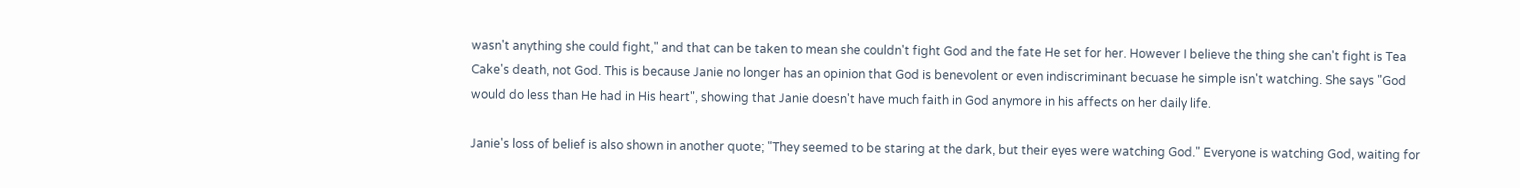wasn't anything she could fight," and that can be taken to mean she couldn't fight God and the fate He set for her. However I believe the thing she can't fight is Tea Cake's death, not God. This is because Janie no longer has an opinion that God is benevolent or even indiscriminant becuase he simple isn't watching. She says "God would do less than He had in His heart", showing that Janie doesn't have much faith in God anymore in his affects on her daily life.

Janie's loss of belief is also shown in another quote; "They seemed to be staring at the dark, but their eyes were watching God." Everyone is watching God, waiting for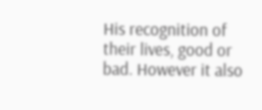His recognition of their lives, good or bad. However it also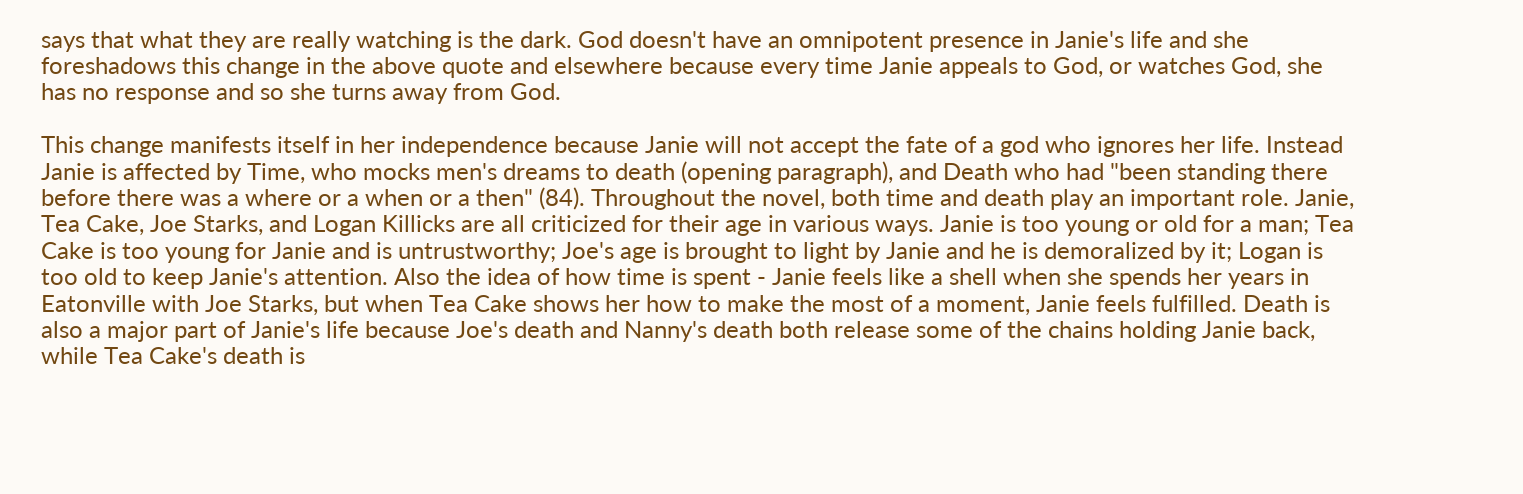says that what they are really watching is the dark. God doesn't have an omnipotent presence in Janie's life and she foreshadows this change in the above quote and elsewhere because every time Janie appeals to God, or watches God, she has no response and so she turns away from God.

This change manifests itself in her independence because Janie will not accept the fate of a god who ignores her life. Instead Janie is affected by Time, who mocks men's dreams to death (opening paragraph), and Death who had "been standing there before there was a where or a when or a then" (84). Throughout the novel, both time and death play an important role. Janie, Tea Cake, Joe Starks, and Logan Killicks are all criticized for their age in various ways. Janie is too young or old for a man; Tea Cake is too young for Janie and is untrustworthy; Joe's age is brought to light by Janie and he is demoralized by it; Logan is too old to keep Janie's attention. Also the idea of how time is spent - Janie feels like a shell when she spends her years in Eatonville with Joe Starks, but when Tea Cake shows her how to make the most of a moment, Janie feels fulfilled. Death is also a major part of Janie's life because Joe's death and Nanny's death both release some of the chains holding Janie back, while Tea Cake's death is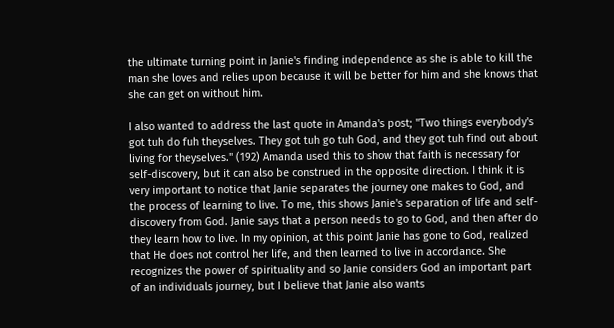the ultimate turning point in Janie's finding independence as she is able to kill the man she loves and relies upon because it will be better for him and she knows that she can get on without him.

I also wanted to address the last quote in Amanda's post; "Two things everybody's got tuh do fuh theyselves. They got tuh go tuh God, and they got tuh find out about living for theyselves." (192) Amanda used this to show that faith is necessary for self-discovery, but it can also be construed in the opposite direction. I think it is very important to notice that Janie separates the journey one makes to God, and the process of learning to live. To me, this shows Janie's separation of life and self-discovery from God. Janie says that a person needs to go to God, and then after do they learn how to live. In my opinion, at this point Janie has gone to God, realized that He does not control her life, and then learned to live in accordance. She recognizes the power of spirituality and so Janie considers God an important part of an individuals journey, but I believe that Janie also wants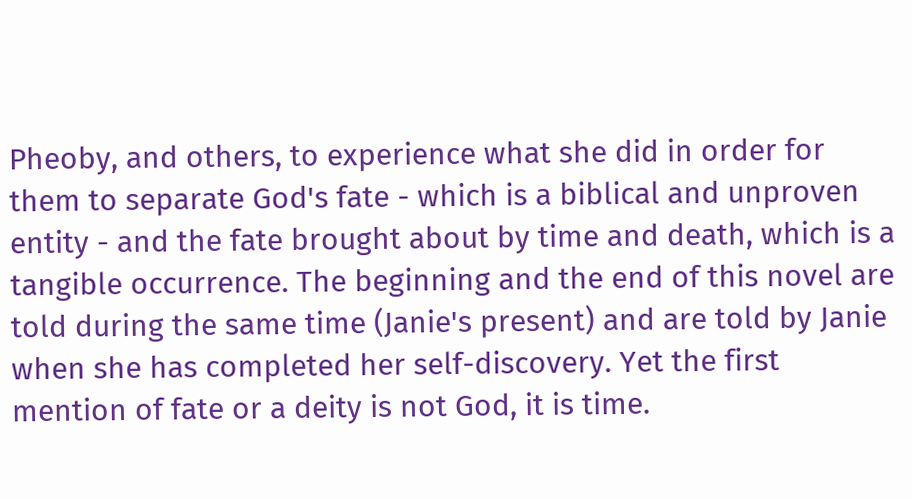Pheoby, and others, to experience what she did in order for them to separate God's fate - which is a biblical and unproven entity - and the fate brought about by time and death, which is a tangible occurrence. The beginning and the end of this novel are told during the same time (Janie's present) and are told by Janie when she has completed her self-discovery. Yet the first mention of fate or a deity is not God, it is time.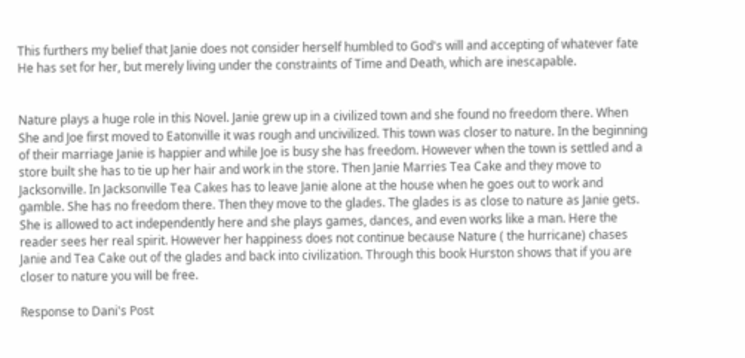This furthers my belief that Janie does not consider herself humbled to God's will and accepting of whatever fate He has set for her, but merely living under the constraints of Time and Death, which are inescapable.


Nature plays a huge role in this Novel. Janie grew up in a civilized town and she found no freedom there. When She and Joe first moved to Eatonville it was rough and uncivilized. This town was closer to nature. In the beginning of their marriage Janie is happier and while Joe is busy she has freedom. However when the town is settled and a store built she has to tie up her hair and work in the store. Then Janie Marries Tea Cake and they move to Jacksonville. In Jacksonville Tea Cakes has to leave Janie alone at the house when he goes out to work and gamble. She has no freedom there. Then they move to the glades. The glades is as close to nature as Janie gets. She is allowed to act independently here and she plays games, dances, and even works like a man. Here the reader sees her real spirit. However her happiness does not continue because Nature ( the hurricane) chases Janie and Tea Cake out of the glades and back into civilization. Through this book Hurston shows that if you are closer to nature you will be free.

Response to Dani's Post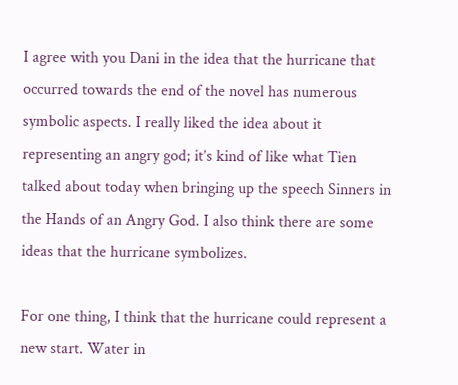I agree with you Dani in the idea that the hurricane that occurred towards the end of the novel has numerous symbolic aspects. I really liked the idea about it representing an angry god; it’s kind of like what Tien talked about today when bringing up the speech Sinners in the Hands of an Angry God. I also think there are some ideas that the hurricane symbolizes.

For one thing, I think that the hurricane could represent a new start. Water in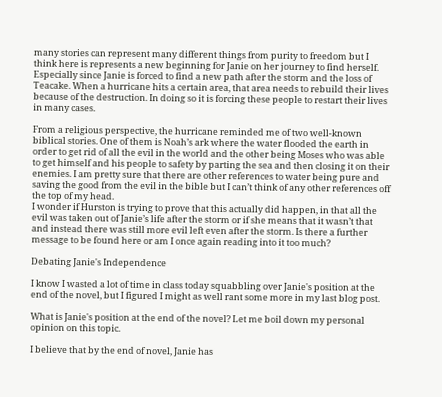many stories can represent many different things from purity to freedom but I think here is represents a new beginning for Janie on her journey to find herself. Especially since Janie is forced to find a new path after the storm and the loss of Teacake. When a hurricane hits a certain area, that area needs to rebuild their lives because of the destruction. In doing so it is forcing these people to restart their lives in many cases.

From a religious perspective, the hurricane reminded me of two well-known biblical stories. One of them is Noah’s ark where the water flooded the earth in order to get rid of all the evil in the world and the other being Moses who was able to get himself and his people to safety by parting the sea and then closing it on their enemies. I am pretty sure that there are other references to water being pure and saving the good from the evil in the bible but I can’t think of any other references off the top of my head.
I wonder if Hurston is trying to prove that this actually did happen, in that all the evil was taken out of Janie’s life after the storm or if she means that it wasn’t that and instead there was still more evil left even after the storm. Is there a further message to be found here or am I once again reading into it too much?

Debating Janie's Independence

I know I wasted a lot of time in class today squabbling over Janie's position at the end of the novel, but I figured I might as well rant some more in my last blog post.

What is Janie's position at the end of the novel? Let me boil down my personal opinion on this topic.

I believe that by the end of novel, Janie has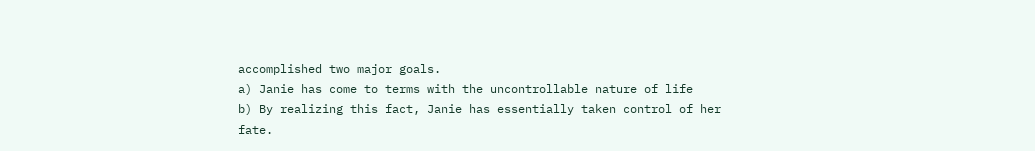accomplished two major goals.
a) Janie has come to terms with the uncontrollable nature of life
b) By realizing this fact, Janie has essentially taken control of her fate.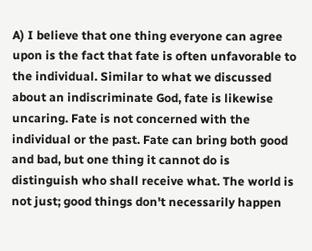A) I believe that one thing everyone can agree upon is the fact that fate is often unfavorable to the individual. Similar to what we discussed about an indiscriminate God, fate is likewise uncaring. Fate is not concerned with the individual or the past. Fate can bring both good and bad, but one thing it cannot do is distinguish who shall receive what. The world is not just; good things don't necessarily happen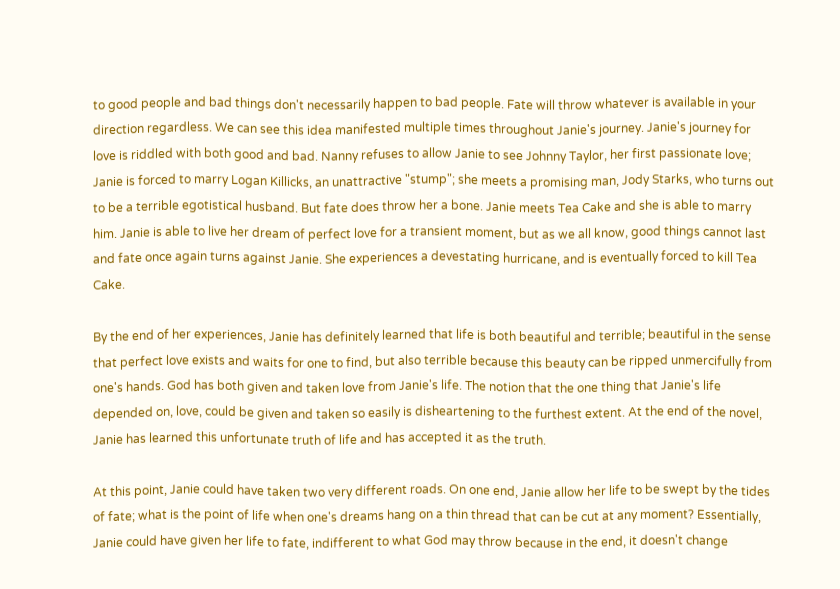to good people and bad things don't necessarily happen to bad people. Fate will throw whatever is available in your direction regardless. We can see this idea manifested multiple times throughout Janie's journey. Janie's journey for love is riddled with both good and bad. Nanny refuses to allow Janie to see Johnny Taylor, her first passionate love; Janie is forced to marry Logan Killicks, an unattractive "stump"; she meets a promising man, Jody Starks, who turns out to be a terrible egotistical husband. But fate does throw her a bone. Janie meets Tea Cake and she is able to marry him. Janie is able to live her dream of perfect love for a transient moment, but as we all know, good things cannot last and fate once again turns against Janie. She experiences a devestating hurricane, and is eventually forced to kill Tea Cake.

By the end of her experiences, Janie has definitely learned that life is both beautiful and terrible; beautiful in the sense that perfect love exists and waits for one to find, but also terrible because this beauty can be ripped unmercifully from one's hands. God has both given and taken love from Janie's life. The notion that the one thing that Janie's life depended on, love, could be given and taken so easily is disheartening to the furthest extent. At the end of the novel, Janie has learned this unfortunate truth of life and has accepted it as the truth.

At this point, Janie could have taken two very different roads. On one end, Janie allow her life to be swept by the tides of fate; what is the point of life when one's dreams hang on a thin thread that can be cut at any moment? Essentially, Janie could have given her life to fate, indifferent to what God may throw because in the end, it doesn't change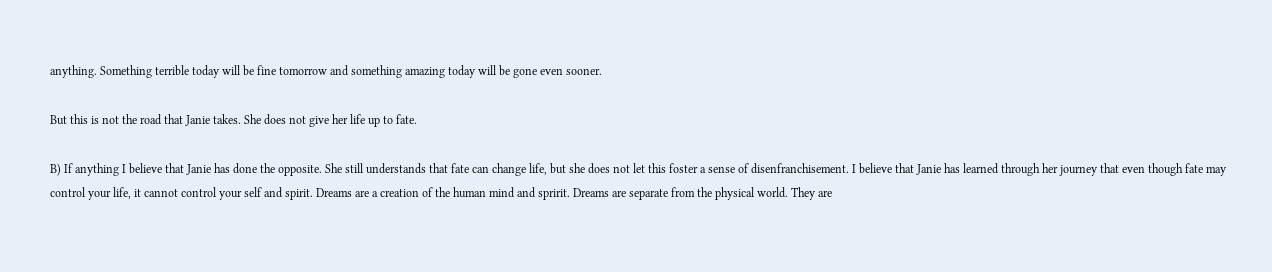anything. Something terrible today will be fine tomorrow and something amazing today will be gone even sooner.

But this is not the road that Janie takes. She does not give her life up to fate.

B) If anything I believe that Janie has done the opposite. She still understands that fate can change life, but she does not let this foster a sense of disenfranchisement. I believe that Janie has learned through her journey that even though fate may control your life, it cannot control your self and spirit. Dreams are a creation of the human mind and spririt. Dreams are separate from the physical world. They are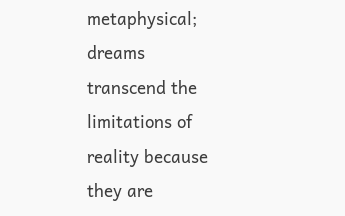metaphysical; dreams transcend the limitations of reality because they are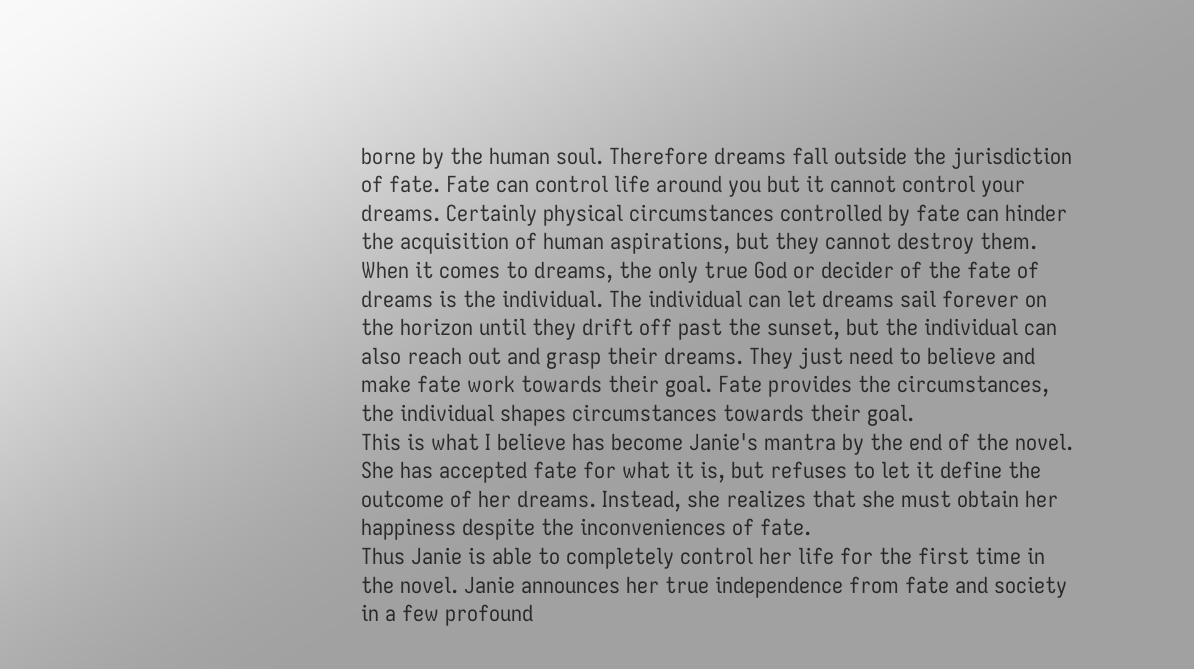borne by the human soul. Therefore dreams fall outside the jurisdiction of fate. Fate can control life around you but it cannot control your dreams. Certainly physical circumstances controlled by fate can hinder the acquisition of human aspirations, but they cannot destroy them. When it comes to dreams, the only true God or decider of the fate of dreams is the individual. The individual can let dreams sail forever on the horizon until they drift off past the sunset, but the individual can also reach out and grasp their dreams. They just need to believe and make fate work towards their goal. Fate provides the circumstances, the individual shapes circumstances towards their goal.
This is what I believe has become Janie's mantra by the end of the novel. She has accepted fate for what it is, but refuses to let it define the outcome of her dreams. Instead, she realizes that she must obtain her happiness despite the inconveniences of fate.
Thus Janie is able to completely control her life for the first time in the novel. Janie announces her true independence from fate and society in a few profound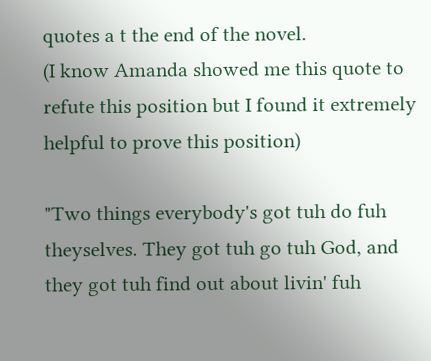quotes a t the end of the novel.
(I know Amanda showed me this quote to refute this position but I found it extremely helpful to prove this position)

"Two things everybody's got tuh do fuh theyselves. They got tuh go tuh God, and they got tuh find out about livin' fuh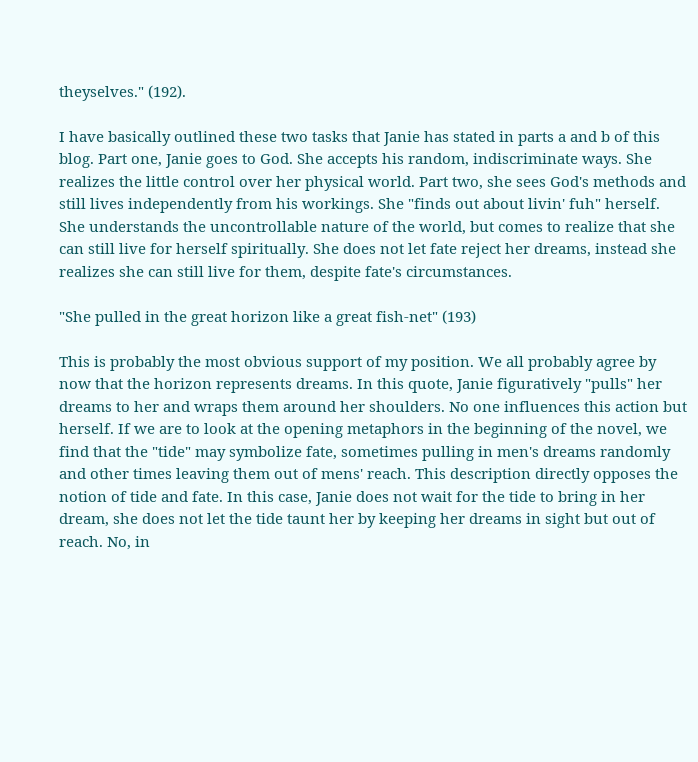theyselves." (192).

I have basically outlined these two tasks that Janie has stated in parts a and b of this blog. Part one, Janie goes to God. She accepts his random, indiscriminate ways. She realizes the little control over her physical world. Part two, she sees God's methods and still lives independently from his workings. She "finds out about livin' fuh" herself. She understands the uncontrollable nature of the world, but comes to realize that she can still live for herself spiritually. She does not let fate reject her dreams, instead she realizes she can still live for them, despite fate's circumstances.

"She pulled in the great horizon like a great fish-net" (193)

This is probably the most obvious support of my position. We all probably agree by now that the horizon represents dreams. In this quote, Janie figuratively "pulls" her dreams to her and wraps them around her shoulders. No one influences this action but herself. If we are to look at the opening metaphors in the beginning of the novel, we find that the "tide" may symbolize fate, sometimes pulling in men's dreams randomly and other times leaving them out of mens' reach. This description directly opposes the notion of tide and fate. In this case, Janie does not wait for the tide to bring in her dream, she does not let the tide taunt her by keeping her dreams in sight but out of reach. No, in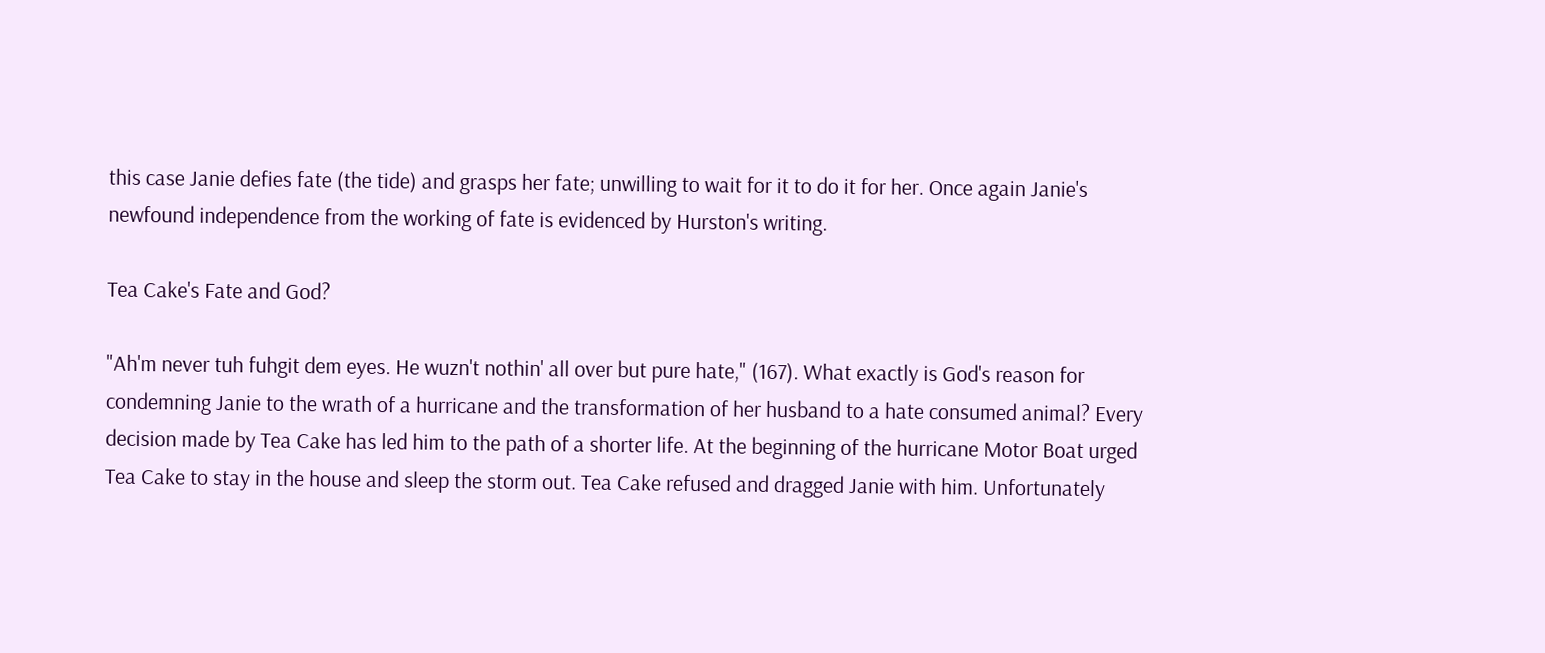this case Janie defies fate (the tide) and grasps her fate; unwilling to wait for it to do it for her. Once again Janie's newfound independence from the working of fate is evidenced by Hurston's writing.

Tea Cake's Fate and God?

"Ah'm never tuh fuhgit dem eyes. He wuzn't nothin' all over but pure hate," (167). What exactly is God's reason for condemning Janie to the wrath of a hurricane and the transformation of her husband to a hate consumed animal? Every decision made by Tea Cake has led him to the path of a shorter life. At the beginning of the hurricane Motor Boat urged Tea Cake to stay in the house and sleep the storm out. Tea Cake refused and dragged Janie with him. Unfortunately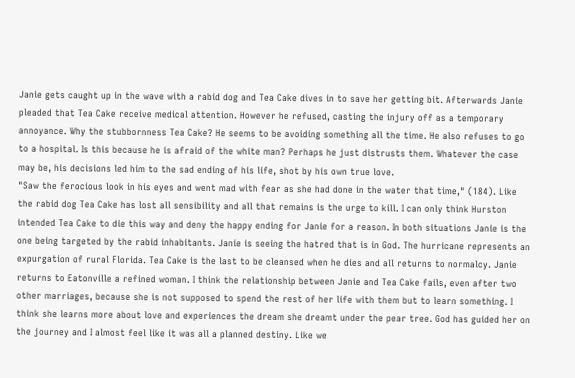Janie gets caught up in the wave with a rabid dog and Tea Cake dives in to save her getting bit. Afterwards Janie pleaded that Tea Cake receive medical attention. However he refused, casting the injury off as a temporary annoyance. Why the stubbornness Tea Cake? He seems to be avoiding something all the time. He also refuses to go to a hospital. Is this because he is afraid of the white man? Perhaps he just distrusts them. Whatever the case may be, his decisions led him to the sad ending of his life, shot by his own true love.
"Saw the ferocious look in his eyes and went mad with fear as she had done in the water that time," (184). Like the rabid dog Tea Cake has lost all sensibility and all that remains is the urge to kill. I can only think Hurston intended Tea Cake to die this way and deny the happy ending for Janie for a reason. In both situations Janie is the one being targeted by the rabid inhabitants. Janie is seeing the hatred that is in God. The hurricane represents an expurgation of rural Florida. Tea Cake is the last to be cleansed when he dies and all returns to normalcy. Janie returns to Eatonville a refined woman. I think the relationship between Janie and Tea Cake fails, even after two other marriages, because she is not supposed to spend the rest of her life with them but to learn something. I think she learns more about love and experiences the dream she dreamt under the pear tree. God has guided her on the journey and I almost feel like it was all a planned destiny. Like we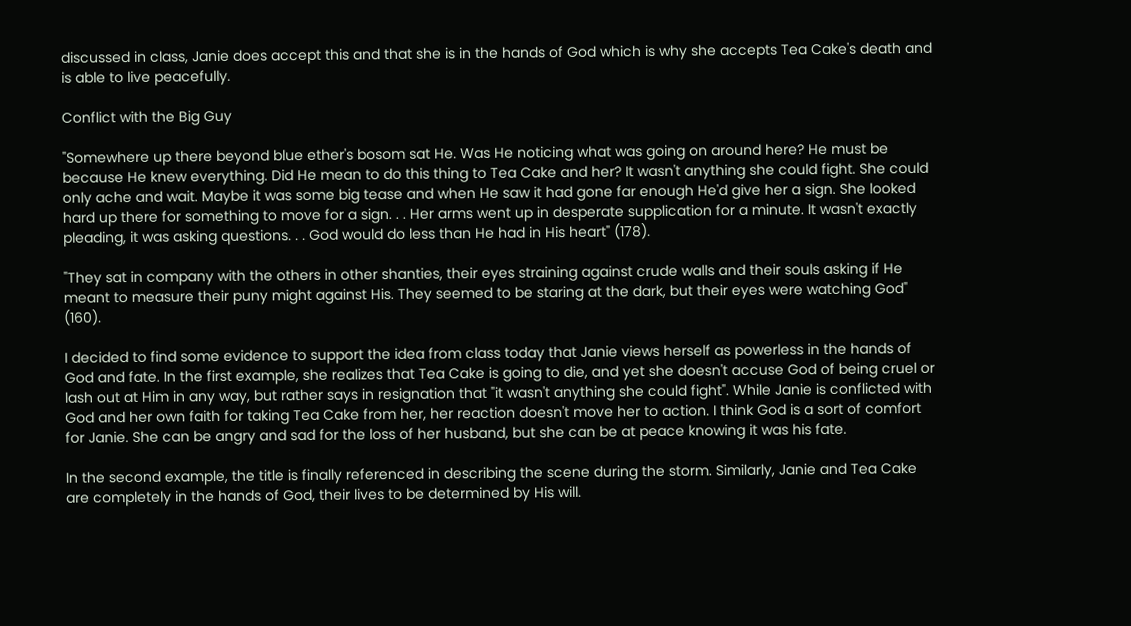discussed in class, Janie does accept this and that she is in the hands of God which is why she accepts Tea Cake's death and is able to live peacefully.

Conflict with the Big Guy

"Somewhere up there beyond blue ether's bosom sat He. Was He noticing what was going on around here? He must be because He knew everything. Did He mean to do this thing to Tea Cake and her? It wasn't anything she could fight. She could only ache and wait. Maybe it was some big tease and when He saw it had gone far enough He'd give her a sign. She looked hard up there for something to move for a sign. . . Her arms went up in desperate supplication for a minute. It wasn't exactly pleading, it was asking questions. . . God would do less than He had in His heart" (178).

"They sat in company with the others in other shanties, their eyes straining against crude walls and their souls asking if He meant to measure their puny might against His. They seemed to be staring at the dark, but their eyes were watching God" (160).

I decided to find some evidence to support the idea from class today that Janie views herself as powerless in the hands of God and fate. In the first example, she realizes that Tea Cake is going to die, and yet she doesn't accuse God of being cruel or lash out at Him in any way, but rather says in resignation that "it wasn't anything she could fight". While Janie is conflicted with God and her own faith for taking Tea Cake from her, her reaction doesn't move her to action. I think God is a sort of comfort for Janie. She can be angry and sad for the loss of her husband, but she can be at peace knowing it was his fate.

In the second example, the title is finally referenced in describing the scene during the storm. Similarly, Janie and Tea Cake are completely in the hands of God, their lives to be determined by His will.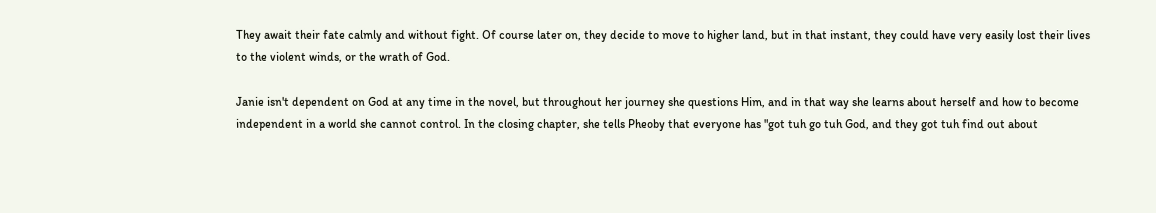They await their fate calmly and without fight. Of course later on, they decide to move to higher land, but in that instant, they could have very easily lost their lives to the violent winds, or the wrath of God.

Janie isn't dependent on God at any time in the novel, but throughout her journey she questions Him, and in that way she learns about herself and how to become independent in a world she cannot control. In the closing chapter, she tells Pheoby that everyone has "got tuh go tuh God, and they got tuh find out about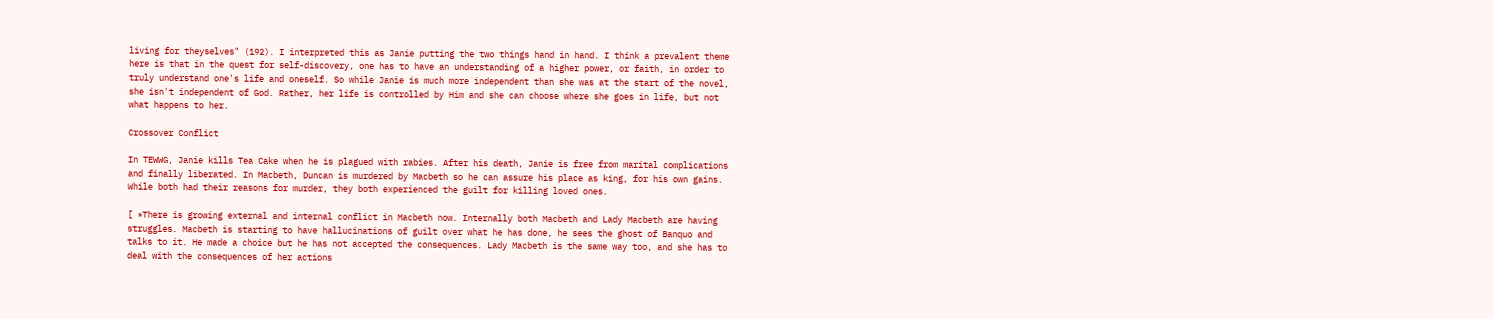living for theyselves" (192). I interpreted this as Janie putting the two things hand in hand. I think a prevalent theme here is that in the quest for self-discovery, one has to have an understanding of a higher power, or faith, in order to truly understand one's life and oneself. So while Janie is much more independent than she was at the start of the novel, she isn't independent of God. Rather, her life is controlled by Him and she can choose where she goes in life, but not what happens to her.

Crossover Conflict

In TEWWG, Janie kills Tea Cake when he is plagued with rabies. After his death, Janie is free from marital complications and finally liberated. In Macbeth, Duncan is murdered by Macbeth so he can assure his place as king, for his own gains. While both had their reasons for murder, they both experienced the guilt for killing loved ones.

[ *There is growing external and internal conflict in Macbeth now. Internally both Macbeth and Lady Macbeth are having struggles. Macbeth is starting to have hallucinations of guilt over what he has done, he sees the ghost of Banquo and talks to it. He made a choice but he has not accepted the consequences. Lady Macbeth is the same way too, and she has to deal with the consequences of her actions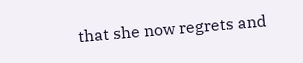that she now regrets and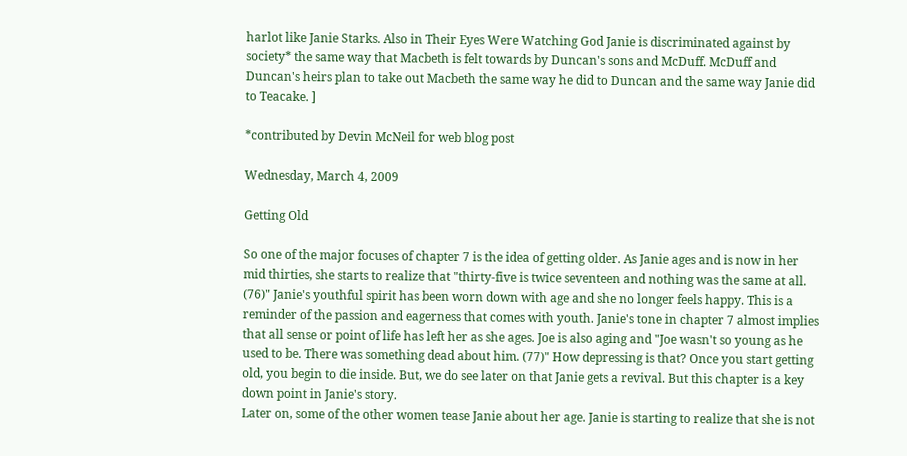harlot like Janie Starks. Also in Their Eyes Were Watching God Janie is discriminated against by society* the same way that Macbeth is felt towards by Duncan's sons and McDuff. McDuff and Duncan's heirs plan to take out Macbeth the same way he did to Duncan and the same way Janie did to Teacake. ]

*contributed by Devin McNeil for web blog post

Wednesday, March 4, 2009

Getting Old

So one of the major focuses of chapter 7 is the idea of getting older. As Janie ages and is now in her mid thirties, she starts to realize that "thirty-five is twice seventeen and nothing was the same at all. (76)" Janie's youthful spirit has been worn down with age and she no longer feels happy. This is a reminder of the passion and eagerness that comes with youth. Janie's tone in chapter 7 almost implies that all sense or point of life has left her as she ages. Joe is also aging and "Joe wasn't so young as he used to be. There was something dead about him. (77)" How depressing is that? Once you start getting old, you begin to die inside. But, we do see later on that Janie gets a revival. But this chapter is a key down point in Janie's story.
Later on, some of the other women tease Janie about her age. Janie is starting to realize that she is not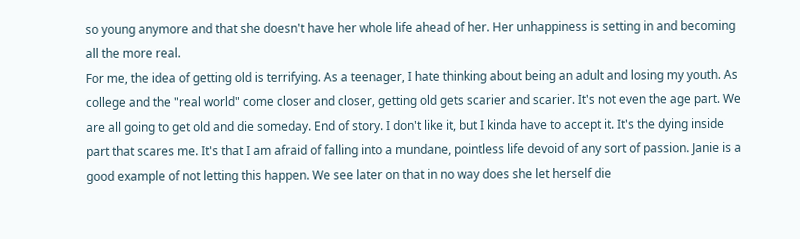so young anymore and that she doesn't have her whole life ahead of her. Her unhappiness is setting in and becoming all the more real.
For me, the idea of getting old is terrifying. As a teenager, I hate thinking about being an adult and losing my youth. As college and the "real world" come closer and closer, getting old gets scarier and scarier. It's not even the age part. We are all going to get old and die someday. End of story. I don't like it, but I kinda have to accept it. It's the dying inside part that scares me. It's that I am afraid of falling into a mundane, pointless life devoid of any sort of passion. Janie is a good example of not letting this happen. We see later on that in no way does she let herself die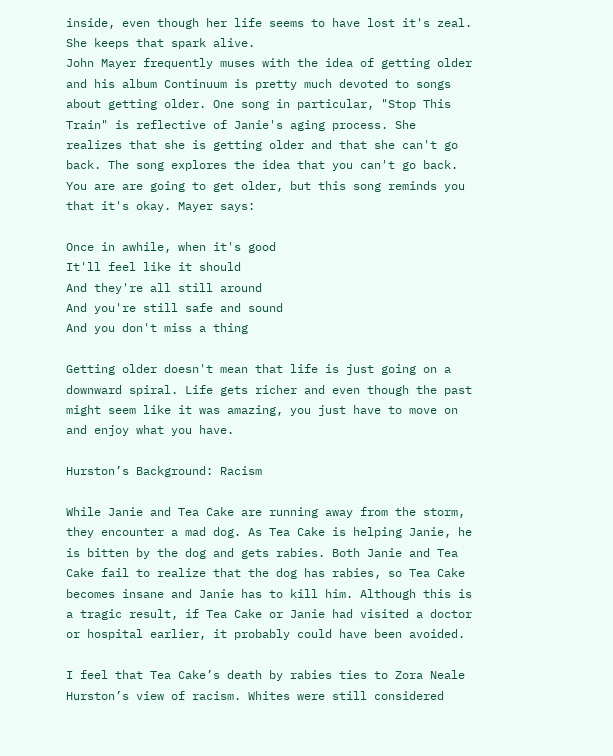inside, even though her life seems to have lost it's zeal. She keeps that spark alive.
John Mayer frequently muses with the idea of getting older and his album Continuum is pretty much devoted to songs about getting older. One song in particular, "Stop This Train" is reflective of Janie's aging process. She realizes that she is getting older and that she can't go back. The song explores the idea that you can't go back. You are are going to get older, but this song reminds you that it's okay. Mayer says:

Once in awhile, when it's good
It'll feel like it should
And they're all still around
And you're still safe and sound
And you don't miss a thing

Getting older doesn't mean that life is just going on a downward spiral. Life gets richer and even though the past might seem like it was amazing, you just have to move on and enjoy what you have.

Hurston’s Background: Racism

While Janie and Tea Cake are running away from the storm, they encounter a mad dog. As Tea Cake is helping Janie, he is bitten by the dog and gets rabies. Both Janie and Tea Cake fail to realize that the dog has rabies, so Tea Cake becomes insane and Janie has to kill him. Although this is a tragic result, if Tea Cake or Janie had visited a doctor or hospital earlier, it probably could have been avoided.

I feel that Tea Cake’s death by rabies ties to Zora Neale Hurston’s view of racism. Whites were still considered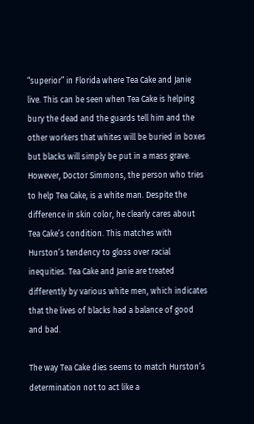“superior” in Florida where Tea Cake and Janie live. This can be seen when Tea Cake is helping bury the dead and the guards tell him and the other workers that whites will be buried in boxes but blacks will simply be put in a mass grave. However, Doctor Simmons, the person who tries to help Tea Cake, is a white man. Despite the difference in skin color, he clearly cares about Tea Cake’s condition. This matches with Hurston’s tendency to gloss over racial inequities. Tea Cake and Janie are treated differently by various white men, which indicates that the lives of blacks had a balance of good and bad.

The way Tea Cake dies seems to match Hurston’s determination not to act like a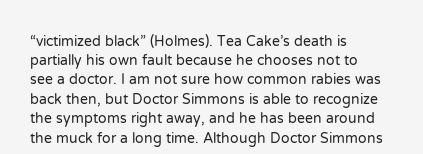“victimized black” (Holmes). Tea Cake’s death is partially his own fault because he chooses not to see a doctor. I am not sure how common rabies was back then, but Doctor Simmons is able to recognize the symptoms right away, and he has been around the muck for a long time. Although Doctor Simmons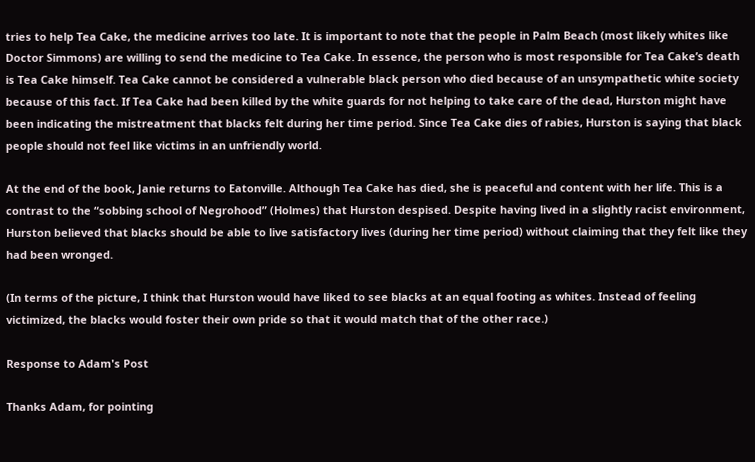tries to help Tea Cake, the medicine arrives too late. It is important to note that the people in Palm Beach (most likely whites like Doctor Simmons) are willing to send the medicine to Tea Cake. In essence, the person who is most responsible for Tea Cake’s death is Tea Cake himself. Tea Cake cannot be considered a vulnerable black person who died because of an unsympathetic white society because of this fact. If Tea Cake had been killed by the white guards for not helping to take care of the dead, Hurston might have been indicating the mistreatment that blacks felt during her time period. Since Tea Cake dies of rabies, Hurston is saying that black people should not feel like victims in an unfriendly world.

At the end of the book, Janie returns to Eatonville. Although Tea Cake has died, she is peaceful and content with her life. This is a contrast to the “sobbing school of Negrohood” (Holmes) that Hurston despised. Despite having lived in a slightly racist environment, Hurston believed that blacks should be able to live satisfactory lives (during her time period) without claiming that they felt like they had been wronged.

(In terms of the picture, I think that Hurston would have liked to see blacks at an equal footing as whites. Instead of feeling victimized, the blacks would foster their own pride so that it would match that of the other race.)

Response to Adam's Post

Thanks Adam, for pointing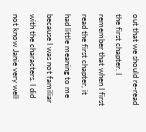out that we should re-read the first chapter. I remember that when I first read the first chapter, it had little meaning to me because I was not familiar with the characters. I did not know Janie very well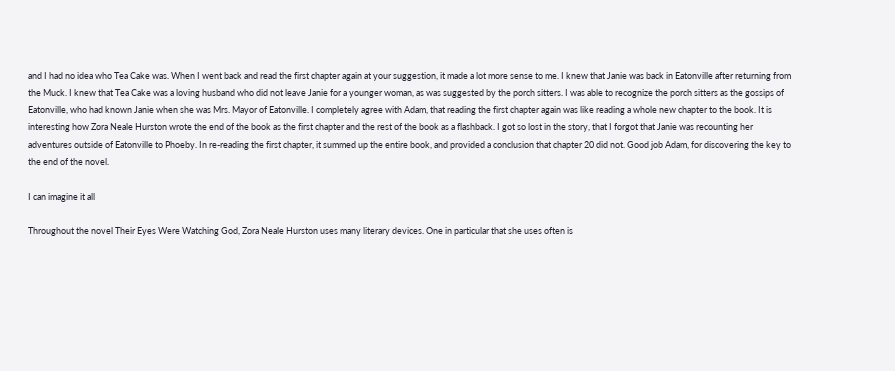and I had no idea who Tea Cake was. When I went back and read the first chapter again at your suggestion, it made a lot more sense to me. I knew that Janie was back in Eatonville after returning from the Muck. I knew that Tea Cake was a loving husband who did not leave Janie for a younger woman, as was suggested by the porch sitters. I was able to recognize the porch sitters as the gossips of Eatonville, who had known Janie when she was Mrs. Mayor of Eatonville. I completely agree with Adam, that reading the first chapter again was like reading a whole new chapter to the book. It is interesting how Zora Neale Hurston wrote the end of the book as the first chapter and the rest of the book as a flashback. I got so lost in the story, that I forgot that Janie was recounting her adventures outside of Eatonville to Phoeby. In re-reading the first chapter, it summed up the entire book, and provided a conclusion that chapter 20 did not. Good job Adam, for discovering the key to the end of the novel.

I can imagine it all

Throughout the novel Their Eyes Were Watching God, Zora Neale Hurston uses many literary devices. One in particular that she uses often is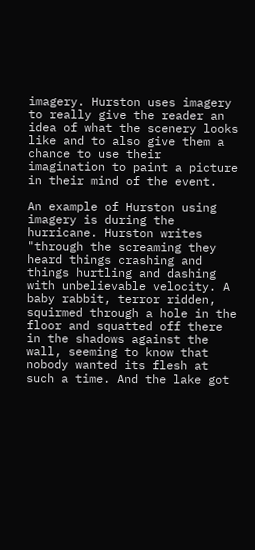imagery. Hurston uses imagery to really give the reader an idea of what the scenery looks like and to also give them a chance to use their imagination to paint a picture in their mind of the event.

An example of Hurston using imagery is during the hurricane. Hurston writes "through the screaming they heard things crashing and things hurtling and dashing with unbelievable velocity. A baby rabbit, terror ridden, squirmed through a hole in the floor and squatted off there in the shadows against the wall, seeming to know that nobody wanted its flesh at such a time. And the lake got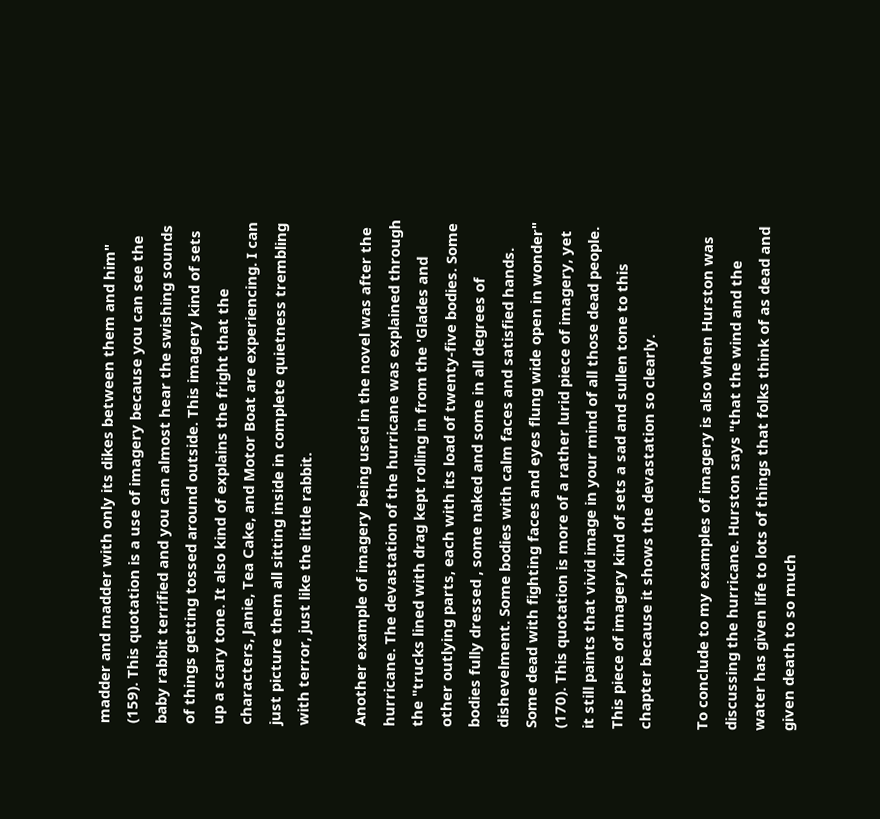madder and madder with only its dikes between them and him" (159). This quotation is a use of imagery because you can see the baby rabbit terrified and you can almost hear the swishing sounds of things getting tossed around outside. This imagery kind of sets up a scary tone. It also kind of explains the fright that the characters, Janie, Tea Cake, and Motor Boat are experiencing. I can just picture them all sitting inside in complete quietness trembling with terror, just like the little rabbit.

Another example of imagery being used in the novel was after the hurricane. The devastation of the hurricane was explained through the "trucks lined with drag kept rolling in from the 'Glades and other outlying parts, each with its load of twenty-five bodies. Some bodies fully dressed , some naked and some in all degrees of dishevelment. Some bodies with calm faces and satisfied hands. Some dead with fighting faces and eyes flung wide open in wonder" (170). This quotation is more of a rather lurid piece of imagery, yet it still paints that vivid image in your mind of all those dead people. This piece of imagery kind of sets a sad and sullen tone to this chapter because it shows the devastation so clearly.

To conclude to my examples of imagery is also when Hurston was discussing the hurricane. Hurston says "that the wind and the water has given life to lots of things that folks think of as dead and given death to so much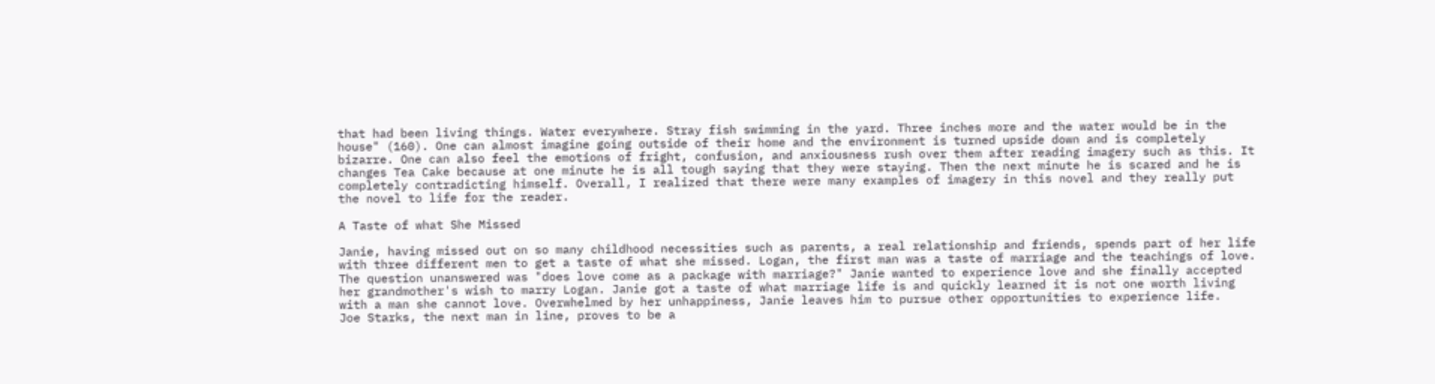that had been living things. Water everywhere. Stray fish swimming in the yard. Three inches more and the water would be in the house" (160). One can almost imagine going outside of their home and the environment is turned upside down and is completely bizarre. One can also feel the emotions of fright, confusion, and anxiousness rush over them after reading imagery such as this. It changes Tea Cake because at one minute he is all tough saying that they were staying. Then the next minute he is scared and he is completely contradicting himself. Overall, I realized that there were many examples of imagery in this novel and they really put the novel to life for the reader.

A Taste of what She Missed

Janie, having missed out on so many childhood necessities such as parents, a real relationship and friends, spends part of her life with three different men to get a taste of what she missed. Logan, the first man was a taste of marriage and the teachings of love. The question unanswered was "does love come as a package with marriage?" Janie wanted to experience love and she finally accepted her grandmother's wish to marry Logan. Janie got a taste of what marriage life is and quickly learned it is not one worth living with a man she cannot love. Overwhelmed by her unhappiness, Janie leaves him to pursue other opportunities to experience life.
Joe Starks, the next man in line, proves to be a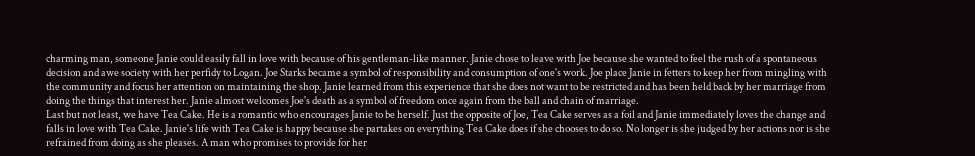charming man, someone Janie could easily fall in love with because of his gentleman-like manner. Janie chose to leave with Joe because she wanted to feel the rush of a spontaneous decision and awe society with her perfidy to Logan. Joe Starks became a symbol of responsibility and consumption of one's work. Joe place Janie in fetters to keep her from mingling with the community and focus her attention on maintaining the shop. Janie learned from this experience that she does not want to be restricted and has been held back by her marriage from doing the things that interest her. Janie almost welcomes Joe's death as a symbol of freedom once again from the ball and chain of marriage.
Last but not least, we have Tea Cake. He is a romantic who encourages Janie to be herself. Just the opposite of Joe, Tea Cake serves as a foil and Janie immediately loves the change and falls in love with Tea Cake. Janie's life with Tea Cake is happy because she partakes on everything Tea Cake does if she chooses to do so. No longer is she judged by her actions nor is she refrained from doing as she pleases. A man who promises to provide for her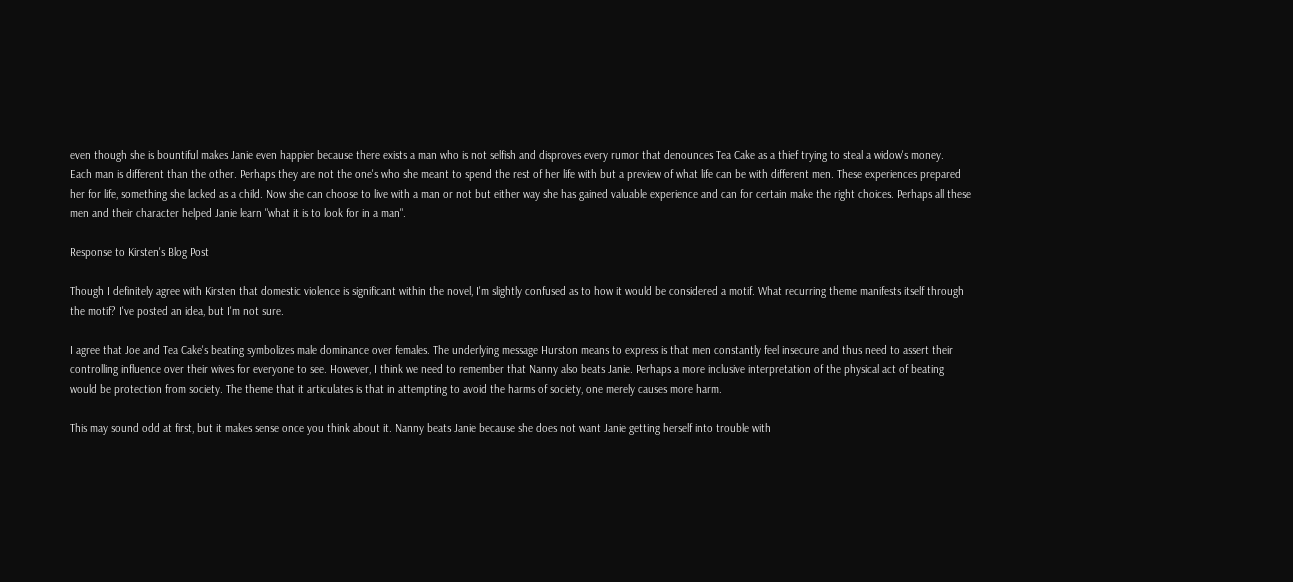even though she is bountiful makes Janie even happier because there exists a man who is not selfish and disproves every rumor that denounces Tea Cake as a thief trying to steal a widow's money.
Each man is different than the other. Perhaps they are not the one's who she meant to spend the rest of her life with but a preview of what life can be with different men. These experiences prepared her for life, something she lacked as a child. Now she can choose to live with a man or not but either way she has gained valuable experience and can for certain make the right choices. Perhaps all these men and their character helped Janie learn "what it is to look for in a man".

Response to Kirsten's Blog Post

Though I definitely agree with Kirsten that domestic violence is significant within the novel, I'm slightly confused as to how it would be considered a motif. What recurring theme manifests itself through the motif? I've posted an idea, but I'm not sure.

I agree that Joe and Tea Cake's beating symbolizes male dominance over females. The underlying message Hurston means to express is that men constantly feel insecure and thus need to assert their controlling influence over their wives for everyone to see. However, I think we need to remember that Nanny also beats Janie. Perhaps a more inclusive interpretation of the physical act of beating would be protection from society. The theme that it articulates is that in attempting to avoid the harms of society, one merely causes more harm.

This may sound odd at first, but it makes sense once you think about it. Nanny beats Janie because she does not want Janie getting herself into trouble with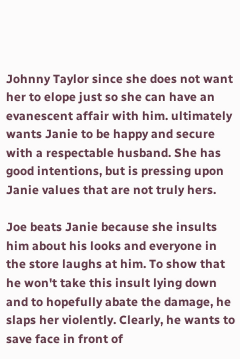Johnny Taylor since she does not want her to elope just so she can have an evanescent affair with him. ultimately wants Janie to be happy and secure with a respectable husband. She has good intentions, but is pressing upon Janie values that are not truly hers.

Joe beats Janie because she insults him about his looks and everyone in the store laughs at him. To show that he won't take this insult lying down and to hopefully abate the damage, he slaps her violently. Clearly, he wants to save face in front of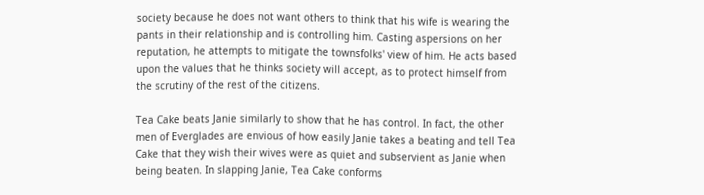society because he does not want others to think that his wife is wearing the pants in their relationship and is controlling him. Casting aspersions on her reputation, he attempts to mitigate the townsfolks' view of him. He acts based upon the values that he thinks society will accept, as to protect himself from the scrutiny of the rest of the citizens.

Tea Cake beats Janie similarly to show that he has control. In fact, the other men of Everglades are envious of how easily Janie takes a beating and tell Tea Cake that they wish their wives were as quiet and subservient as Janie when being beaten. In slapping Janie, Tea Cake conforms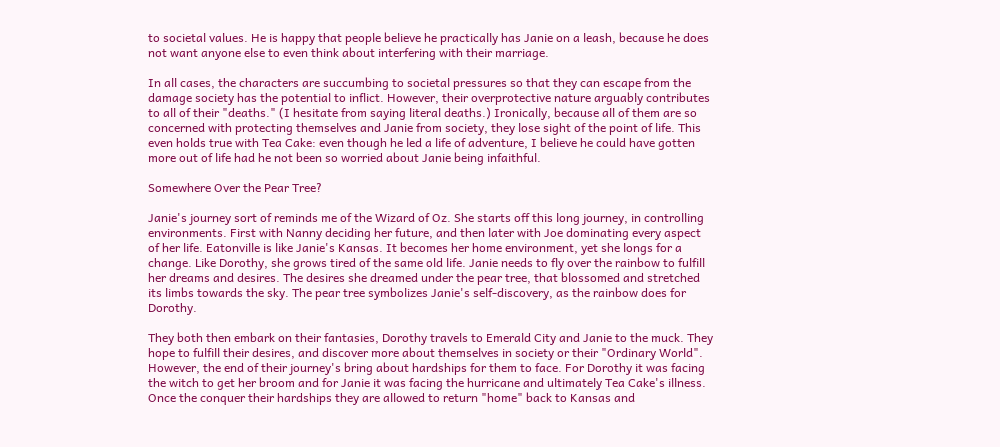to societal values. He is happy that people believe he practically has Janie on a leash, because he does not want anyone else to even think about interfering with their marriage.

In all cases, the characters are succumbing to societal pressures so that they can escape from the damage society has the potential to inflict. However, their overprotective nature arguably contributes to all of their "deaths." (I hesitate from saying literal deaths.) Ironically, because all of them are so concerned with protecting themselves and Janie from society, they lose sight of the point of life. This even holds true with Tea Cake: even though he led a life of adventure, I believe he could have gotten more out of life had he not been so worried about Janie being infaithful.

Somewhere Over the Pear Tree?

Janie's journey sort of reminds me of the Wizard of Oz. She starts off this long journey, in controlling environments. First with Nanny deciding her future, and then later with Joe dominating every aspect of her life. Eatonville is like Janie's Kansas. It becomes her home environment, yet she longs for a change. Like Dorothy, she grows tired of the same old life. Janie needs to fly over the rainbow to fulfill her dreams and desires. The desires she dreamed under the pear tree, that blossomed and stretched its limbs towards the sky. The pear tree symbolizes Janie's self-discovery, as the rainbow does for Dorothy.

They both then embark on their fantasies, Dorothy travels to Emerald City and Janie to the muck. They hope to fulfill their desires, and discover more about themselves in society or their "Ordinary World".  However, the end of their journey's bring about hardships for them to face. For Dorothy it was facing the witch to get her broom and for Janie it was facing the hurricane and ultimately Tea Cake's illness. Once the conquer their hardships they are allowed to return "home" back to Kansas and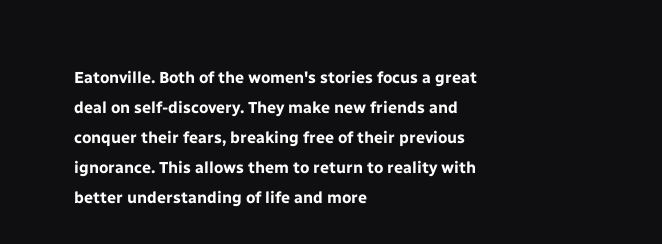Eatonville. Both of the women's stories focus a great deal on self-discovery. They make new friends and conquer their fears, breaking free of their previous ignorance. This allows them to return to reality with better understanding of life and more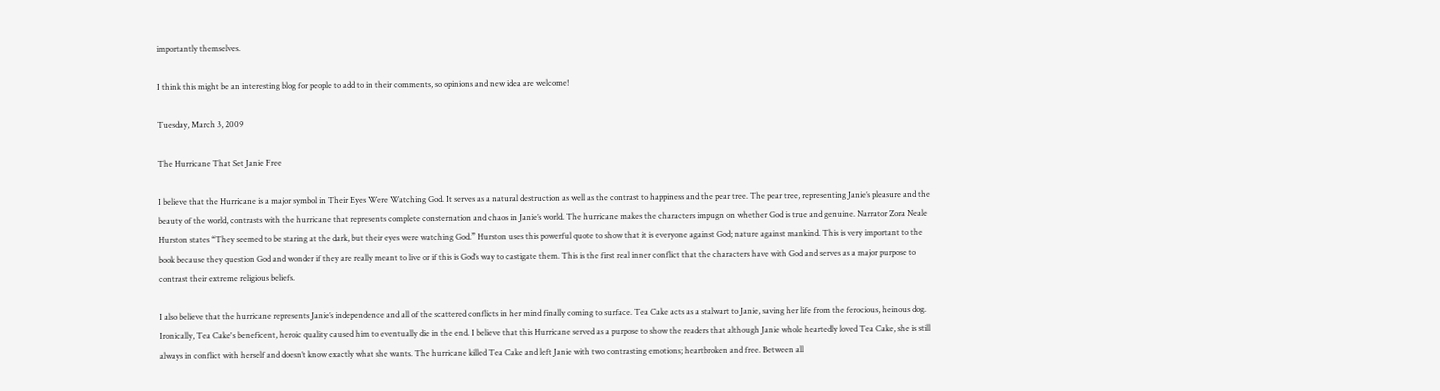importantly themselves.

I think this might be an interesting blog for people to add to in their comments, so opinions and new idea are welcome!

Tuesday, March 3, 2009

The Hurricane That Set Janie Free

I believe that the Hurricane is a major symbol in Their Eyes Were Watching God. It serves as a natural destruction as well as the contrast to happiness and the pear tree. The pear tree, representing Janie’s pleasure and the beauty of the world, contrasts with the hurricane that represents complete consternation and chaos in Janie’s world. The hurricane makes the characters impugn on whether God is true and genuine. Narrator Zora Neale Hurston states “They seemed to be staring at the dark, but their eyes were watching God.” Hurston uses this powerful quote to show that it is everyone against God; nature against mankind. This is very important to the book because they question God and wonder if they are really meant to live or if this is God’s way to castigate them. This is the first real inner conflict that the characters have with God and serves as a major purpose to contrast their extreme religious beliefs.

I also believe that the hurricane represents Janie’s independence and all of the scattered conflicts in her mind finally coming to surface. Tea Cake acts as a stalwart to Janie, saving her life from the ferocious, heinous dog. Ironically, Tea Cake's beneficent, heroic quality caused him to eventually die in the end. I believe that this Hurricane served as a purpose to show the readers that although Janie whole heartedly loved Tea Cake, she is still always in conflict with herself and doesn’t know exactly what she wants. The hurricane killed Tea Cake and left Janie with two contrasting emotions; heartbroken and free. Between all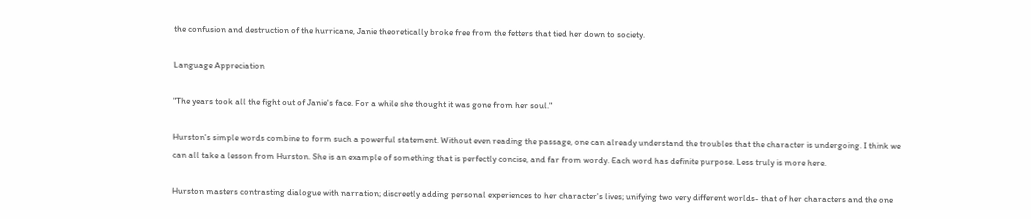the confusion and destruction of the hurricane, Janie theoretically broke free from the fetters that tied her down to society.

Language Appreciation

"The years took all the fight out of Janie's face. For a while she thought it was gone from her soul."

Hurston's simple words combine to form such a powerful statement. Without even reading the passage, one can already understand the troubles that the character is undergoing. I think we can all take a lesson from Hurston. She is an example of something that is perfectly concise, and far from wordy. Each word has definite purpose. Less truly is more here.

Hurston masters contrasting dialogue with narration; discreetly adding personal experiences to her character's lives; unifying two very different worlds- that of her characters and the one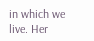in which we live. Her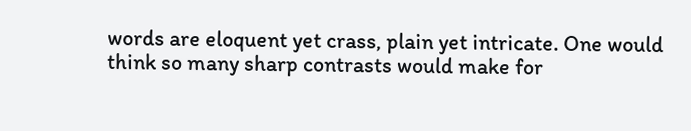words are eloquent yet crass, plain yet intricate. One would think so many sharp contrasts would make for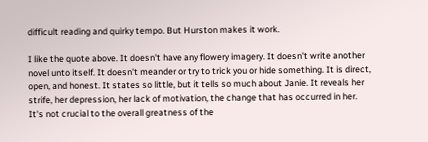difficult reading and quirky tempo. But Hurston makes it work.

I like the quote above. It doesn't have any flowery imagery. It doesn't write another novel unto itself. It doesn't meander or try to trick you or hide something. It is direct, open, and honest. It states so little, but it tells so much about Janie. It reveals her strife, her depression, her lack of motivation, the change that has occurred in her. It's not crucial to the overall greatness of the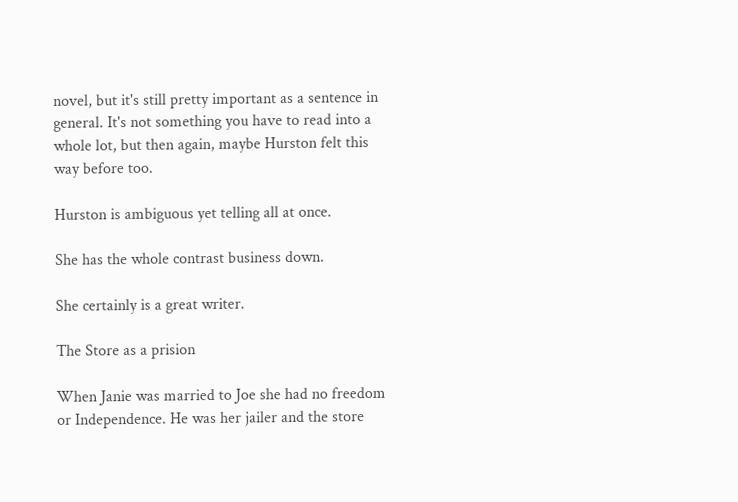novel, but it's still pretty important as a sentence in general. It's not something you have to read into a whole lot, but then again, maybe Hurston felt this way before too.

Hurston is ambiguous yet telling all at once.

She has the whole contrast business down.

She certainly is a great writer.

The Store as a prision

When Janie was married to Joe she had no freedom or Independence. He was her jailer and the store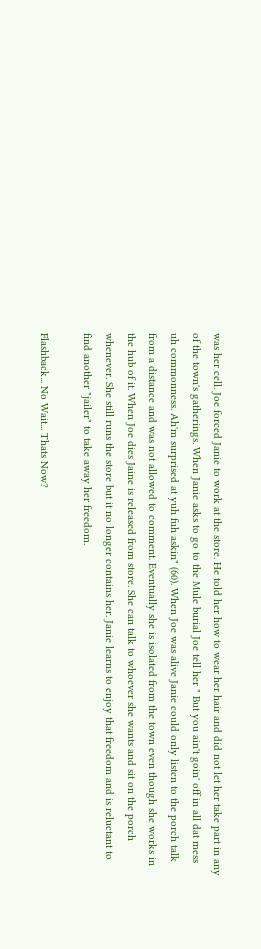was her cell. Joe forced Janie to work at the store. He told her how to wear her hair and did not let her take part in any of the town's gatherings. When Janie asks to go to the Mule burial Joe tell her " But you ain't goin' off in all dat mess uh commonness. Ah'm surprised at yuh fuh askin" (60). When Joe was alive Janie could only listen to the porch talk from a distance and was not allowed to comment. Eventually she is isolated from the town even though she works in the hub of it. When Joe dies Jaine is released from store. She can talk to whoever she wants and sit on the porch whenever. She still runs the store but it no longer contains her. Janie learns to enjoy that freedom and is reluctant to find another "jailer" to take away her freedom.

Flashback... No Wait... Thats Now?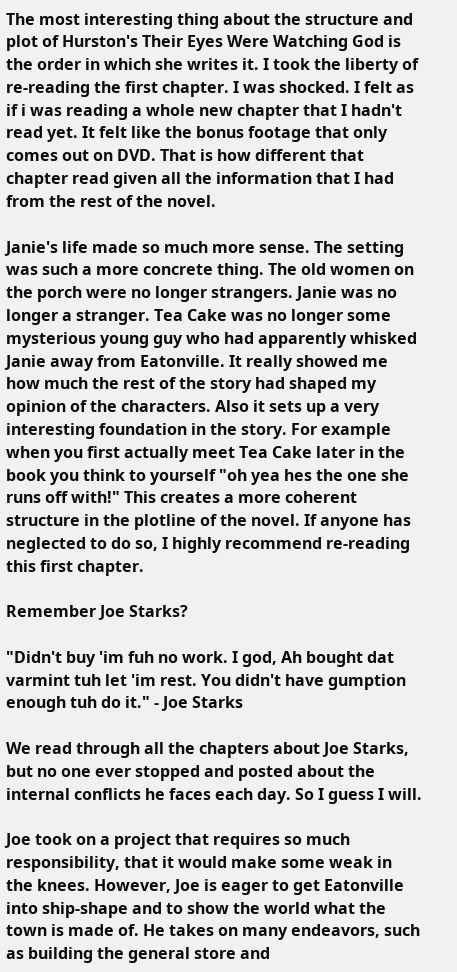The most interesting thing about the structure and plot of Hurston's Their Eyes Were Watching God is the order in which she writes it. I took the liberty of re-reading the first chapter. I was shocked. I felt as if i was reading a whole new chapter that I hadn't read yet. It felt like the bonus footage that only comes out on DVD. That is how different that chapter read given all the information that I had from the rest of the novel.

Janie's life made so much more sense. The setting was such a more concrete thing. The old women on the porch were no longer strangers. Janie was no longer a stranger. Tea Cake was no longer some mysterious young guy who had apparently whisked Janie away from Eatonville. It really showed me how much the rest of the story had shaped my opinion of the characters. Also it sets up a very interesting foundation in the story. For example when you first actually meet Tea Cake later in the book you think to yourself "oh yea hes the one she runs off with!" This creates a more coherent structure in the plotline of the novel. If anyone has neglected to do so, I highly recommend re-reading this first chapter.

Remember Joe Starks?

"Didn't buy 'im fuh no work. I god, Ah bought dat varmint tuh let 'im rest. You didn't have gumption enough tuh do it." - Joe Starks

We read through all the chapters about Joe Starks, but no one ever stopped and posted about the internal conflicts he faces each day. So I guess I will.

Joe took on a project that requires so much responsibility, that it would make some weak in the knees. However, Joe is eager to get Eatonville into ship-shape and to show the world what the town is made of. He takes on many endeavors, such as building the general store and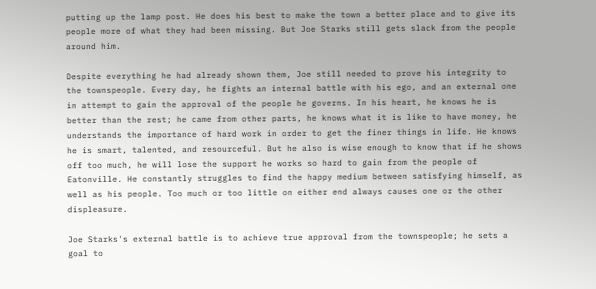putting up the lamp post. He does his best to make the town a better place and to give its people more of what they had been missing. But Joe Starks still gets slack from the people around him.

Despite everything he had already shown them, Joe still needed to prove his integrity to the townspeople. Every day, he fights an internal battle with his ego, and an external one in attempt to gain the approval of the people he governs. In his heart, he knows he is better than the rest; he came from other parts, he knows what it is like to have money, he understands the importance of hard work in order to get the finer things in life. He knows he is smart, talented, and resourceful. But he also is wise enough to know that if he shows off too much, he will lose the support he works so hard to gain from the people of Eatonville. He constantly struggles to find the happy medium between satisfying himself, as well as his people. Too much or too little on either end always causes one or the other displeasure.

Joe Starks's external battle is to achieve true approval from the townspeople; he sets a goal to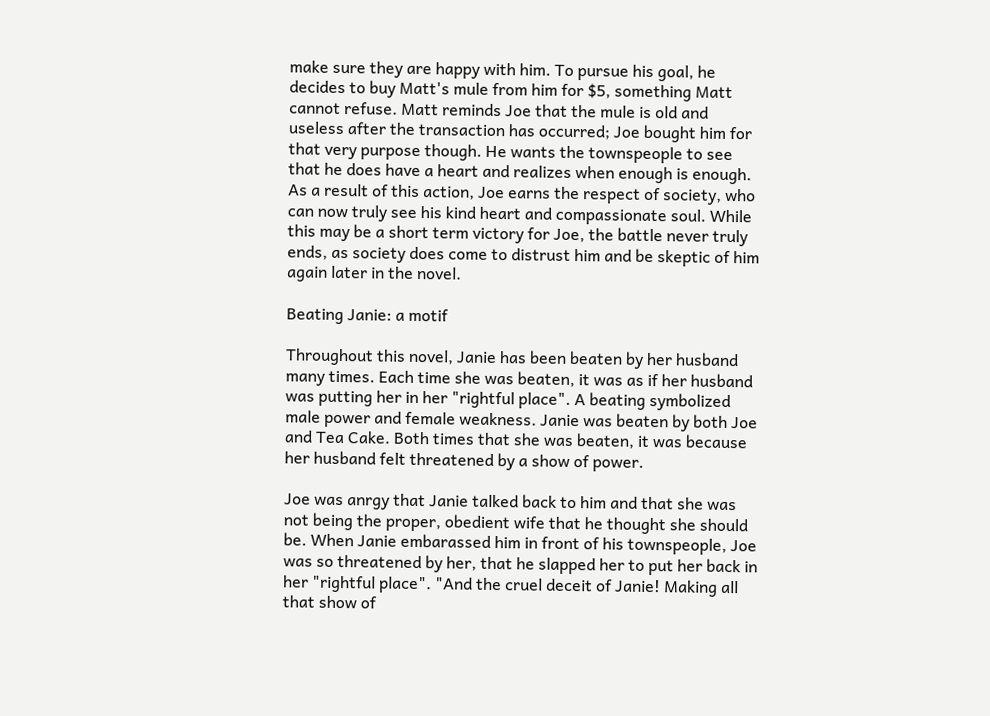make sure they are happy with him. To pursue his goal, he decides to buy Matt's mule from him for $5, something Matt cannot refuse. Matt reminds Joe that the mule is old and useless after the transaction has occurred; Joe bought him for that very purpose though. He wants the townspeople to see that he does have a heart and realizes when enough is enough. As a result of this action, Joe earns the respect of society, who can now truly see his kind heart and compassionate soul. While this may be a short term victory for Joe, the battle never truly ends, as society does come to distrust him and be skeptic of him again later in the novel.

Beating Janie: a motif

Throughout this novel, Janie has been beaten by her husband many times. Each time she was beaten, it was as if her husband was putting her in her "rightful place". A beating symbolized male power and female weakness. Janie was beaten by both Joe and Tea Cake. Both times that she was beaten, it was because her husband felt threatened by a show of power.

Joe was anrgy that Janie talked back to him and that she was not being the proper, obedient wife that he thought she should be. When Janie embarassed him in front of his townspeople, Joe was so threatened by her, that he slapped her to put her back in her "rightful place". "And the cruel deceit of Janie! Making all that show of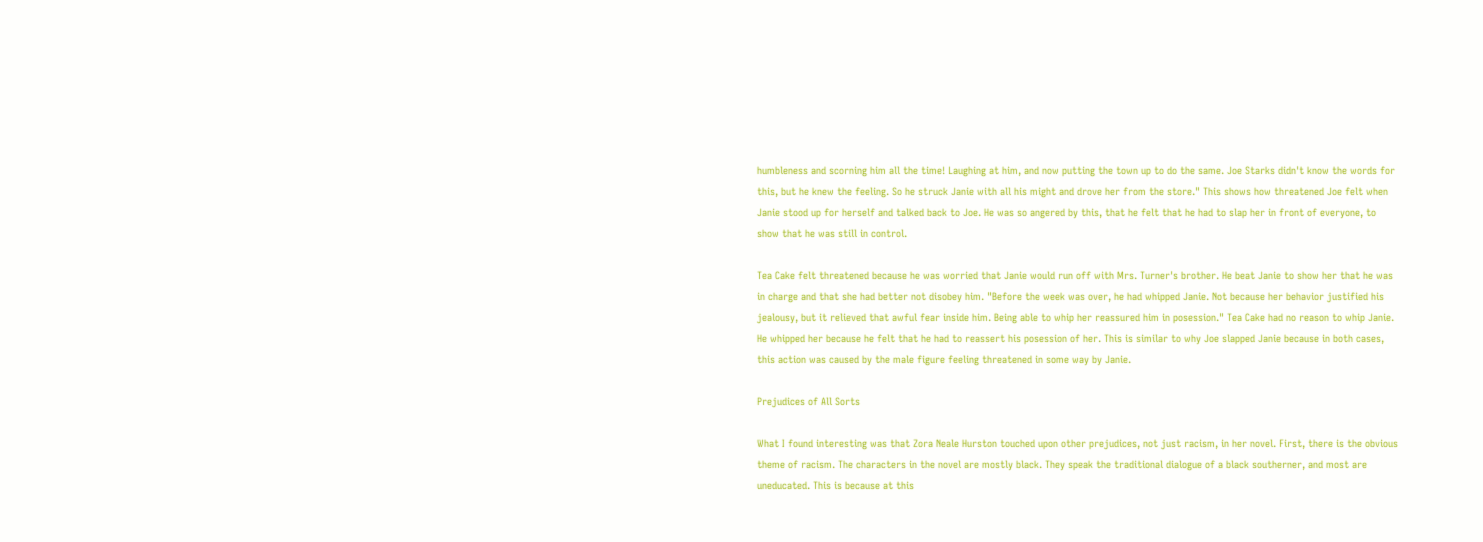humbleness and scorning him all the time! Laughing at him, and now putting the town up to do the same. Joe Starks didn't know the words for this, but he knew the feeling. So he struck Janie with all his might and drove her from the store." This shows how threatened Joe felt when Janie stood up for herself and talked back to Joe. He was so angered by this, that he felt that he had to slap her in front of everyone, to show that he was still in control.

Tea Cake felt threatened because he was worried that Janie would run off with Mrs. Turner's brother. He beat Janie to show her that he was in charge and that she had better not disobey him. "Before the week was over, he had whipped Janie. Not because her behavior justified his jealousy, but it relieved that awful fear inside him. Being able to whip her reassured him in posession." Tea Cake had no reason to whip Janie. He whipped her because he felt that he had to reassert his posession of her. This is similar to why Joe slapped Janie because in both cases, this action was caused by the male figure feeling threatened in some way by Janie.

Prejudices of All Sorts

What I found interesting was that Zora Neale Hurston touched upon other prejudices, not just racism, in her novel. First, there is the obvious theme of racism. The characters in the novel are mostly black. They speak the traditional dialogue of a black southerner, and most are uneducated. This is because at this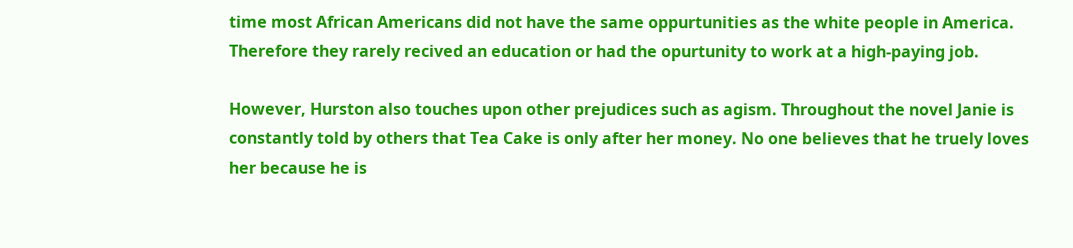time most African Americans did not have the same oppurtunities as the white people in America. Therefore they rarely recived an education or had the opurtunity to work at a high-paying job.

However, Hurston also touches upon other prejudices such as agism. Throughout the novel Janie is constantly told by others that Tea Cake is only after her money. No one believes that he truely loves her because he is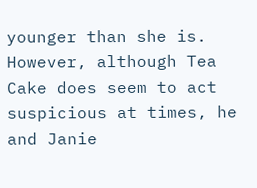younger than she is. However, although Tea Cake does seem to act suspicious at times, he and Janie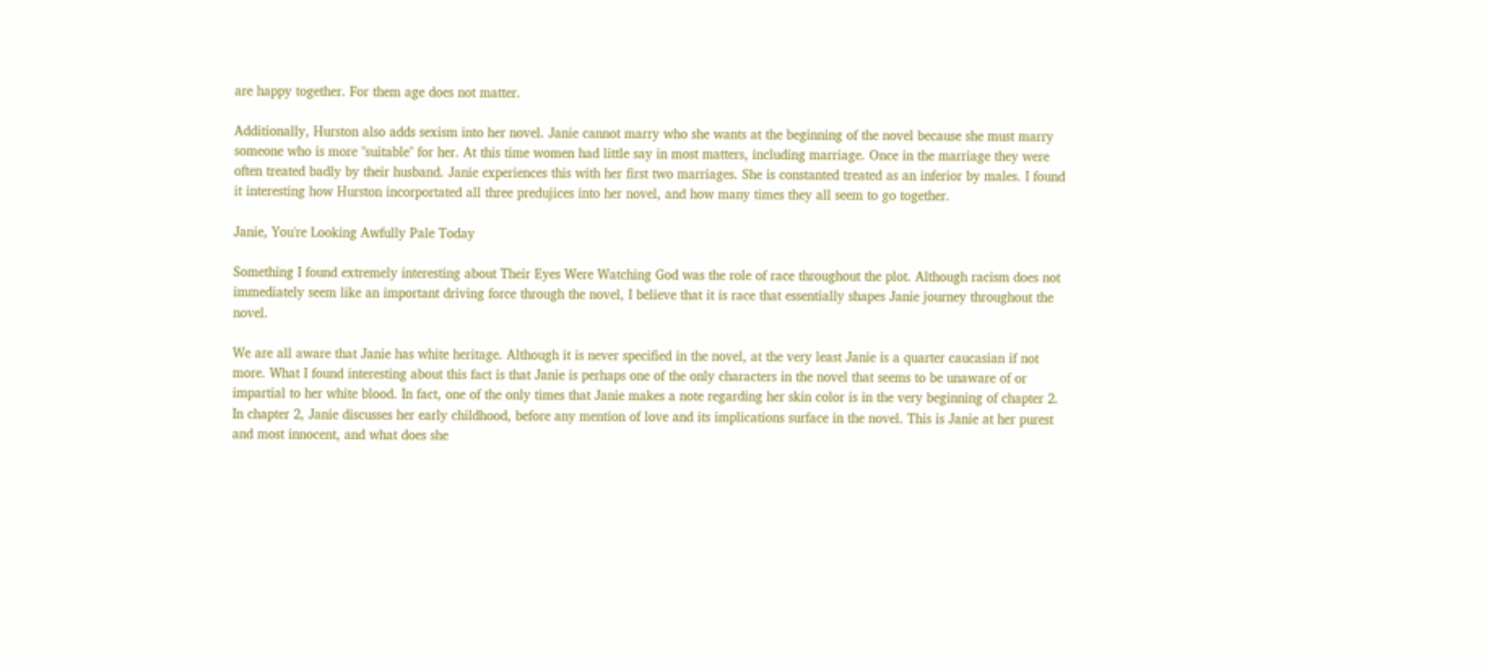are happy together. For them age does not matter.

Additionally, Hurston also adds sexism into her novel. Janie cannot marry who she wants at the beginning of the novel because she must marry someone who is more "suitable" for her. At this time women had little say in most matters, including marriage. Once in the marriage they were often treated badly by their husband. Janie experiences this with her first two marriages. She is constanted treated as an inferior by males. I found it interesting how Hurston incorportated all three predujices into her novel, and how many times they all seem to go together.

Janie, You're Looking Awfully Pale Today

Something I found extremely interesting about Their Eyes Were Watching God was the role of race throughout the plot. Although racism does not immediately seem like an important driving force through the novel, I believe that it is race that essentially shapes Janie journey throughout the novel.

We are all aware that Janie has white heritage. Although it is never specified in the novel, at the very least Janie is a quarter caucasian if not more. What I found interesting about this fact is that Janie is perhaps one of the only characters in the novel that seems to be unaware of or impartial to her white blood. In fact, one of the only times that Janie makes a note regarding her skin color is in the very beginning of chapter 2. In chapter 2, Janie discusses her early childhood, before any mention of love and its implications surface in the novel. This is Janie at her purest and most innocent, and what does she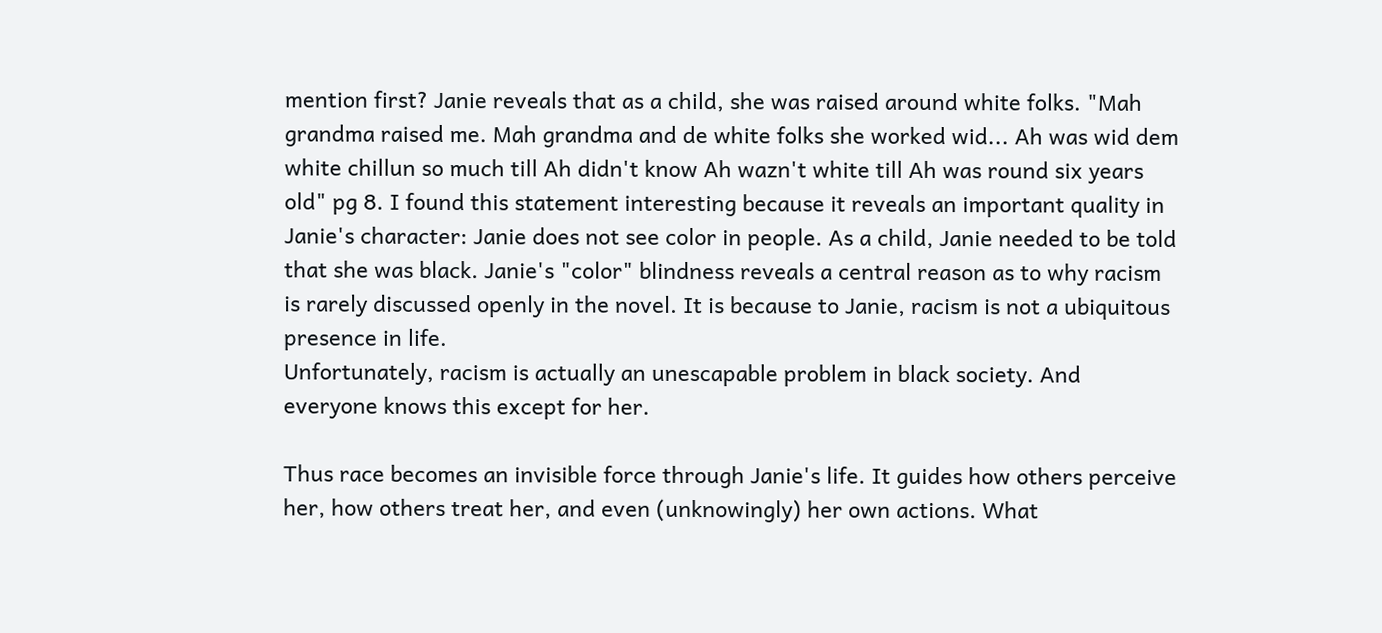mention first? Janie reveals that as a child, she was raised around white folks. "Mah grandma raised me. Mah grandma and de white folks she worked wid... Ah was wid dem white chillun so much till Ah didn't know Ah wazn't white till Ah was round six years old" pg 8. I found this statement interesting because it reveals an important quality in Janie's character: Janie does not see color in people. As a child, Janie needed to be told that she was black. Janie's "color" blindness reveals a central reason as to why racism is rarely discussed openly in the novel. It is because to Janie, racism is not a ubiquitous presence in life.
Unfortunately, racism is actually an unescapable problem in black society. And everyone knows this except for her.

Thus race becomes an invisible force through Janie's life. It guides how others perceive her, how others treat her, and even (unknowingly) her own actions. What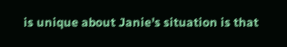is unique about Janie's situation is that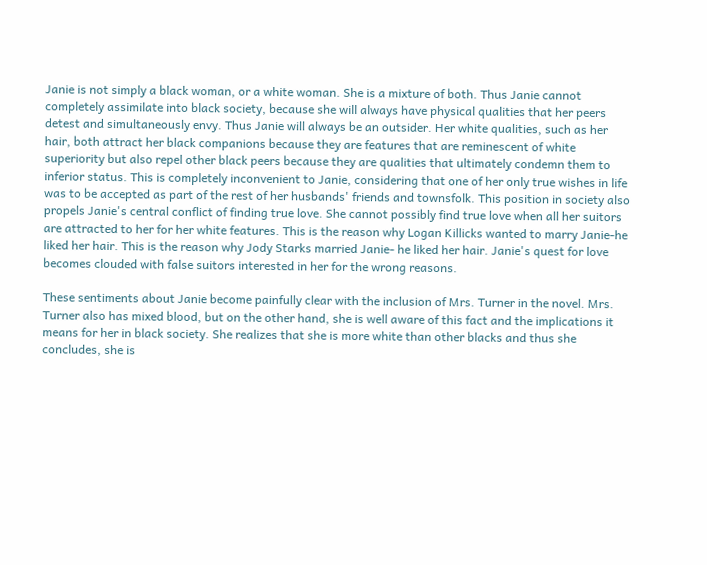Janie is not simply a black woman, or a white woman. She is a mixture of both. Thus Janie cannot completely assimilate into black society, because she will always have physical qualities that her peers detest and simultaneously envy. Thus Janie will always be an outsider. Her white qualities, such as her hair, both attract her black companions because they are features that are reminescent of white superiority but also repel other black peers because they are qualities that ultimately condemn them to inferior status. This is completely inconvenient to Janie, considering that one of her only true wishes in life was to be accepted as part of the rest of her husbands' friends and townsfolk. This position in society also propels Janie's central conflict of finding true love. She cannot possibly find true love when all her suitors are attracted to her for her white features. This is the reason why Logan Killicks wanted to marry Janie-he liked her hair. This is the reason why Jody Starks married Janie- he liked her hair. Janie's quest for love becomes clouded with false suitors interested in her for the wrong reasons.

These sentiments about Janie become painfully clear with the inclusion of Mrs. Turner in the novel. Mrs. Turner also has mixed blood, but on the other hand, she is well aware of this fact and the implications it means for her in black society. She realizes that she is more white than other blacks and thus she concludes, she is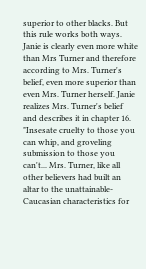superior to other blacks. But this rule works both ways. Janie is clearly even more white than Mrs Turner and therefore according to Mrs. Turner's belief, even more superior than even Mrs. Turner herself. Janie realizes Mrs. Turner's belief and describes it in chapter 16. "Insesate cruelty to those you can whip, and groveling submission to those you can't... Mrs. Turner, like all other believers had built an altar to the unattainable- Caucasian characteristics for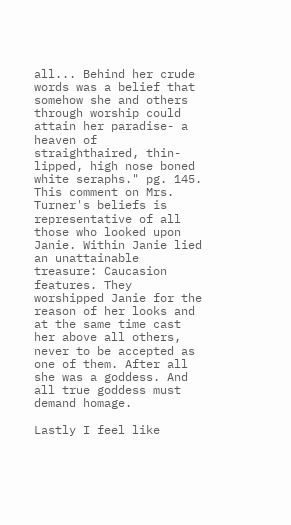all... Behind her crude words was a belief that somehow she and others through worship could attain her paradise- a heaven of straighthaired, thin-lipped, high nose boned white seraphs." pg. 145. This comment on Mrs. Turner's beliefs is representative of all those who looked upon Janie. Within Janie lied an unattainable treasure: Caucasion features. They worshipped Janie for the reason of her looks and at the same time cast her above all others, never to be accepted as one of them. After all she was a goddess. And all true goddess must demand homage.

Lastly I feel like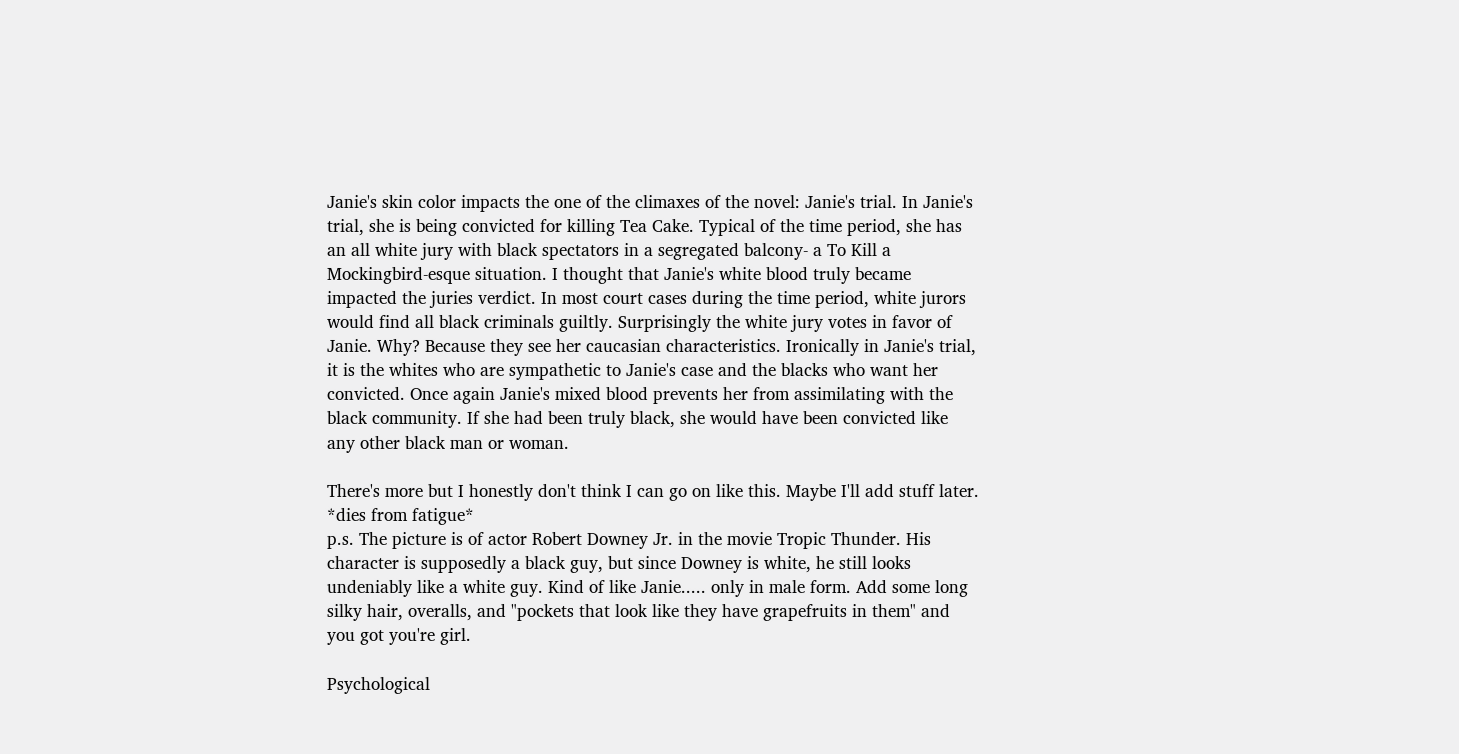Janie's skin color impacts the one of the climaxes of the novel: Janie's trial. In Janie's trial, she is being convicted for killing Tea Cake. Typical of the time period, she has an all white jury with black spectators in a segregated balcony- a To Kill a Mockingbird-esque situation. I thought that Janie's white blood truly became impacted the juries verdict. In most court cases during the time period, white jurors would find all black criminals guiltly. Surprisingly the white jury votes in favor of Janie. Why? Because they see her caucasian characteristics. Ironically in Janie's trial, it is the whites who are sympathetic to Janie's case and the blacks who want her convicted. Once again Janie's mixed blood prevents her from assimilating with the black community. If she had been truly black, she would have been convicted like any other black man or woman.

There's more but I honestly don't think I can go on like this. Maybe I'll add stuff later. *dies from fatigue*
p.s. The picture is of actor Robert Downey Jr. in the movie Tropic Thunder. His character is supposedly a black guy, but since Downey is white, he still looks undeniably like a white guy. Kind of like Janie..... only in male form. Add some long silky hair, overalls, and "pockets that look like they have grapefruits in them" and you got you're girl.

Psychological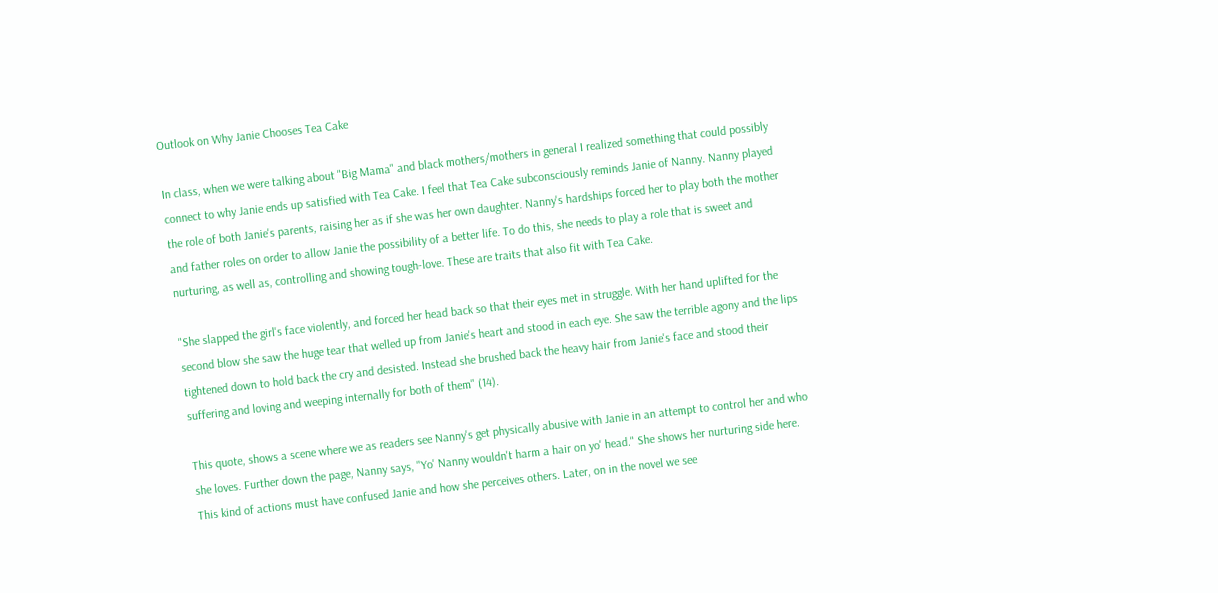Outlook on Why Janie Chooses Tea Cake

In class, when we were talking about "Big Mama" and black mothers/mothers in general I realized something that could possibly connect to why Janie ends up satisfied with Tea Cake. I feel that Tea Cake subconsciously reminds Janie of Nanny. Nanny played the role of both Janie's parents, raising her as if she was her own daughter. Nanny's hardships forced her to play both the mother and father roles on order to allow Janie the possibility of a better life. To do this, she needs to play a role that is sweet and nurturing, as well as, controlling and showing tough-love. These are traits that also fit with Tea Cake.

"She slapped the girl's face violently, and forced her head back so that their eyes met in struggle. With her hand uplifted for the second blow she saw the huge tear that welled up from Janie's heart and stood in each eye. She saw the terrible agony and the lips tightened down to hold back the cry and desisted. Instead she brushed back the heavy hair from Janie's face and stood their suffering and loving and weeping internally for both of them" (14).

This quote, shows a scene where we as readers see Nanny's get physically abusive with Janie in an attempt to control her and who she loves. Further down the page, Nanny says, "Yo' Nanny wouldn't harm a hair on yo' head." She shows her nurturing side here. This kind of actions must have confused Janie and how she perceives others. Later, on in the novel we see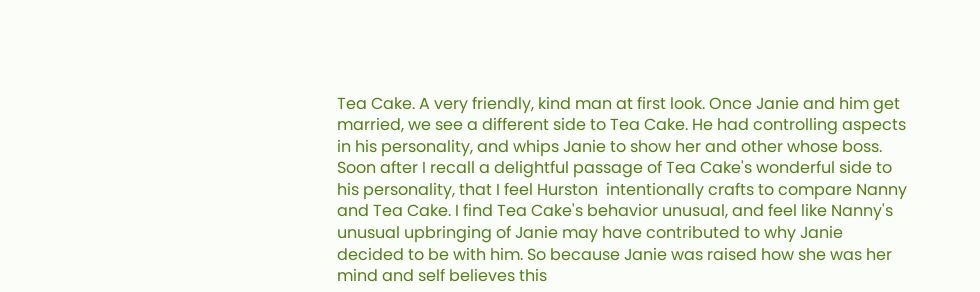Tea Cake. A very friendly, kind man at first look. Once Janie and him get married, we see a different side to Tea Cake. He had controlling aspects in his personality, and whips Janie to show her and other whose boss. Soon after I recall a delightful passage of Tea Cake's wonderful side to his personality, that I feel Hurston  intentionally crafts to compare Nanny and Tea Cake. I find Tea Cake's behavior unusual, and feel like Nanny's unusual upbringing of Janie may have contributed to why Janie decided to be with him. So because Janie was raised how she was her mind and self believes this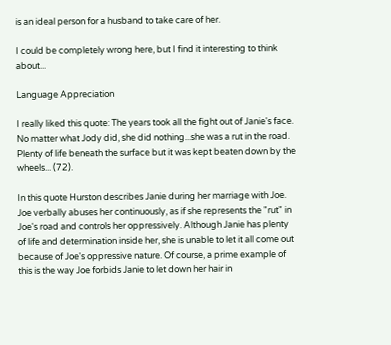is an ideal person for a husband to take care of her.

I could be completely wrong here, but I find it interesting to think about...

Language Appreciation

I really liked this quote: The years took all the fight out of Janie's face. No matter what Jody did, she did nothing...she was a rut in the road. Plenty of life beneath the surface but it was kept beaten down by the wheels... (72).

In this quote Hurston describes Janie during her marriage with Joe. Joe verbally abuses her continuously, as if she represents the "rut" in Joe's road and controls her oppressively. Although Janie has plenty of life and determination inside her, she is unable to let it all come out because of Joe's oppressive nature. Of course, a prime example of this is the way Joe forbids Janie to let down her hair in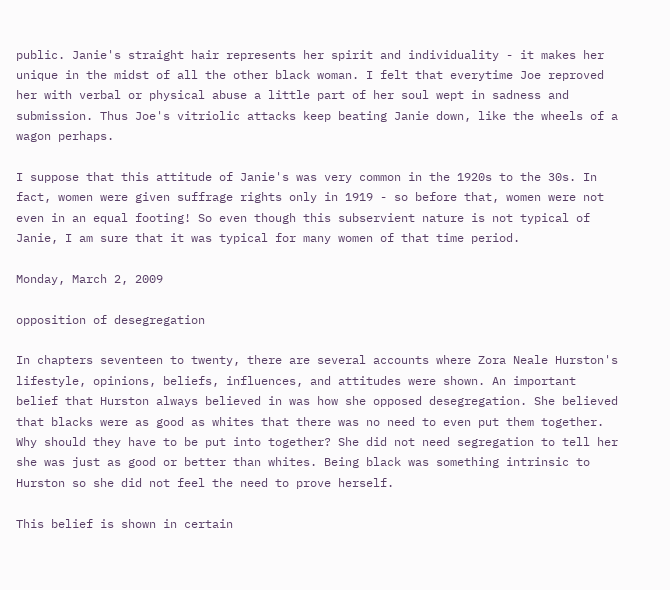public. Janie's straight hair represents her spirit and individuality - it makes her unique in the midst of all the other black woman. I felt that everytime Joe reproved her with verbal or physical abuse a little part of her soul wept in sadness and submission. Thus Joe's vitriolic attacks keep beating Janie down, like the wheels of a wagon perhaps.

I suppose that this attitude of Janie's was very common in the 1920s to the 30s. In fact, women were given suffrage rights only in 1919 - so before that, women were not even in an equal footing! So even though this subservient nature is not typical of Janie, I am sure that it was typical for many women of that time period.

Monday, March 2, 2009

opposition of desegregation

In chapters seventeen to twenty, there are several accounts where Zora Neale Hurston's lifestyle, opinions, beliefs, influences, and attitudes were shown. An important belief that Hurston always believed in was how she opposed desegregation. She believed that blacks were as good as whites that there was no need to even put them together. Why should they have to be put into together? She did not need segregation to tell her she was just as good or better than whites. Being black was something intrinsic to Hurston so she did not feel the need to prove herself.

This belief is shown in certain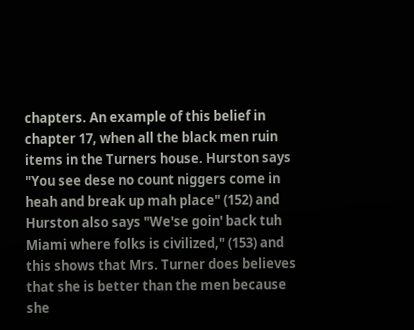chapters. An example of this belief in chapter 17, when all the black men ruin items in the Turners house. Hurston says "You see dese no count niggers come in heah and break up mah place" (152) and Hurston also says "We'se goin' back tuh Miami where folks is civilized," (153) and this shows that Mrs. Turner does believes that she is better than the men because she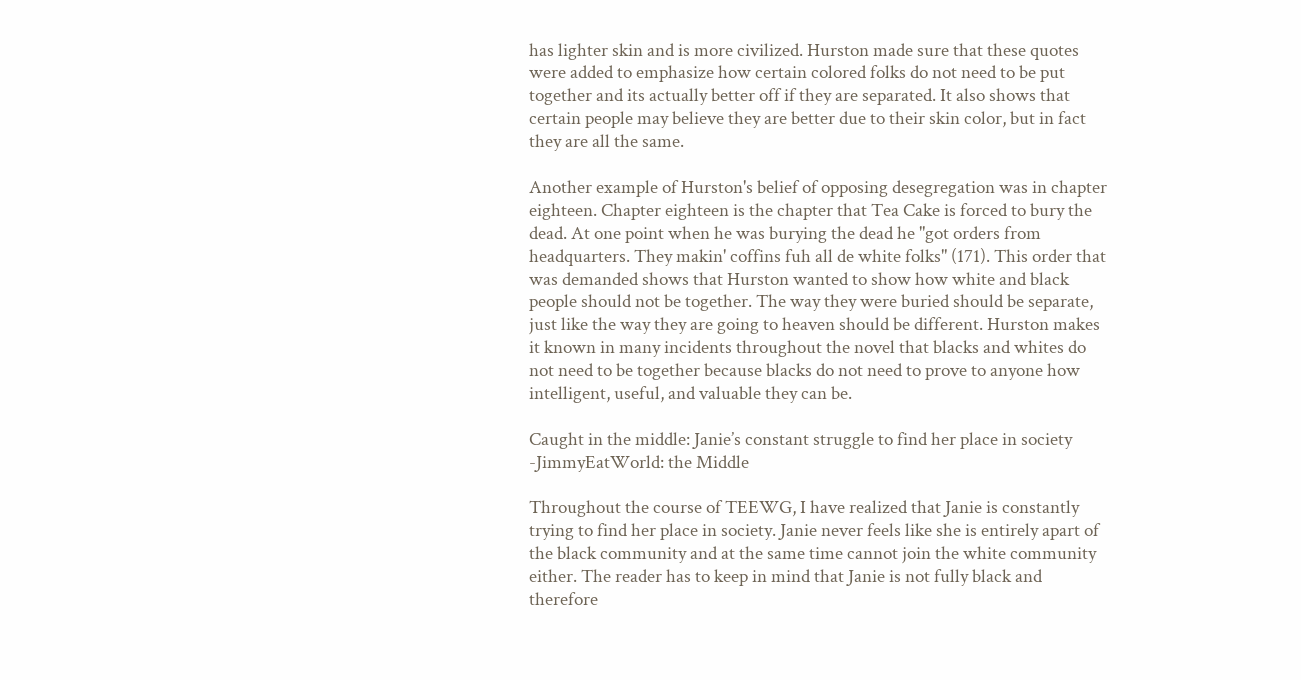has lighter skin and is more civilized. Hurston made sure that these quotes were added to emphasize how certain colored folks do not need to be put together and its actually better off if they are separated. It also shows that certain people may believe they are better due to their skin color, but in fact they are all the same.

Another example of Hurston's belief of opposing desegregation was in chapter eighteen. Chapter eighteen is the chapter that Tea Cake is forced to bury the dead. At one point when he was burying the dead he "got orders from headquarters. They makin' coffins fuh all de white folks" (171). This order that was demanded shows that Hurston wanted to show how white and black people should not be together. The way they were buried should be separate, just like the way they are going to heaven should be different. Hurston makes it known in many incidents throughout the novel that blacks and whites do not need to be together because blacks do not need to prove to anyone how intelligent, useful, and valuable they can be.

Caught in the middle: Janie’s constant struggle to find her place in society
-JimmyEatWorld: the Middle

Throughout the course of TEEWG, I have realized that Janie is constantly trying to find her place in society. Janie never feels like she is entirely apart of the black community and at the same time cannot join the white community either. The reader has to keep in mind that Janie is not fully black and therefore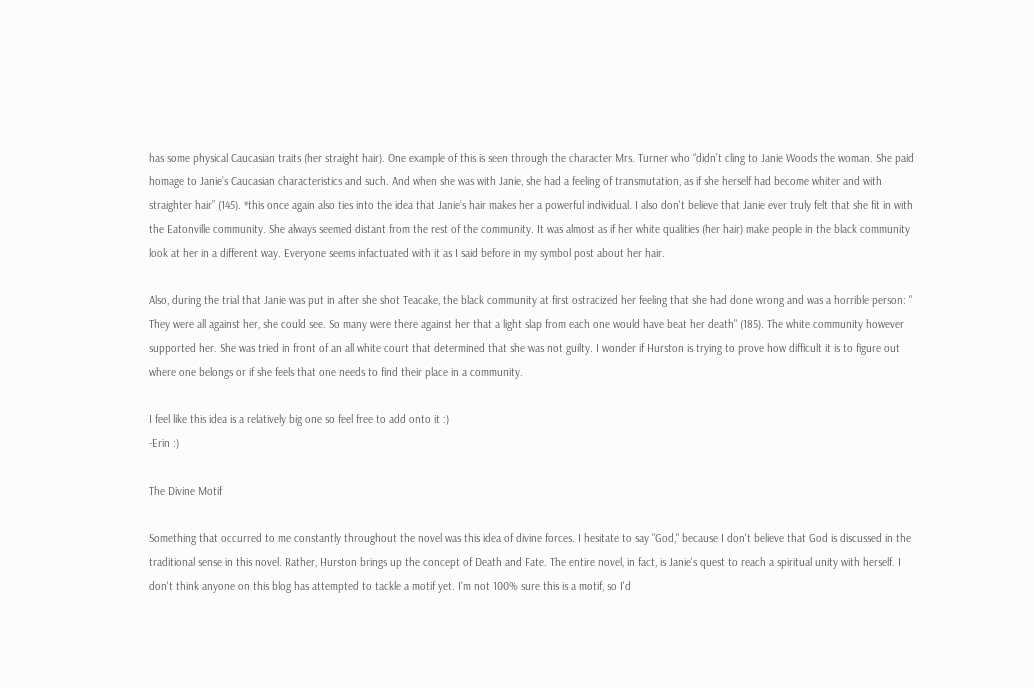has some physical Caucasian traits (her straight hair). One example of this is seen through the character Mrs. Turner who “didn’t cling to Janie Woods the woman. She paid homage to Janie’s Caucasian characteristics and such. And when she was with Janie, she had a feeling of transmutation, as if she herself had become whiter and with straighter hair” (145). *this once again also ties into the idea that Janie’s hair makes her a powerful individual. I also don't believe that Janie ever truly felt that she fit in with the Eatonville community. She always seemed distant from the rest of the community. It was almost as if her white qualities (her hair) make people in the black community look at her in a different way. Everyone seems infactuated with it as I said before in my symbol post about her hair.

Also, during the trial that Janie was put in after she shot Teacake, the black community at first ostracized her feeling that she had done wrong and was a horrible person: " They were all against her, she could see. So many were there against her that a light slap from each one would have beat her death" (185). The white community however supported her. She was tried in front of an all white court that determined that she was not guilty. I wonder if Hurston is trying to prove how difficult it is to figure out where one belongs or if she feels that one needs to find their place in a community.

I feel like this idea is a relatively big one so feel free to add onto it :)
-Erin :)

The Divine Motif

Something that occurred to me constantly throughout the novel was this idea of divine forces. I hesitate to say "God," because I don't believe that God is discussed in the traditional sense in this novel. Rather, Hurston brings up the concept of Death and Fate. The entire novel, in fact, is Janie's quest to reach a spiritual unity with herself. I don't think anyone on this blog has attempted to tackle a motif yet. I'm not 100% sure this is a motif, so I'd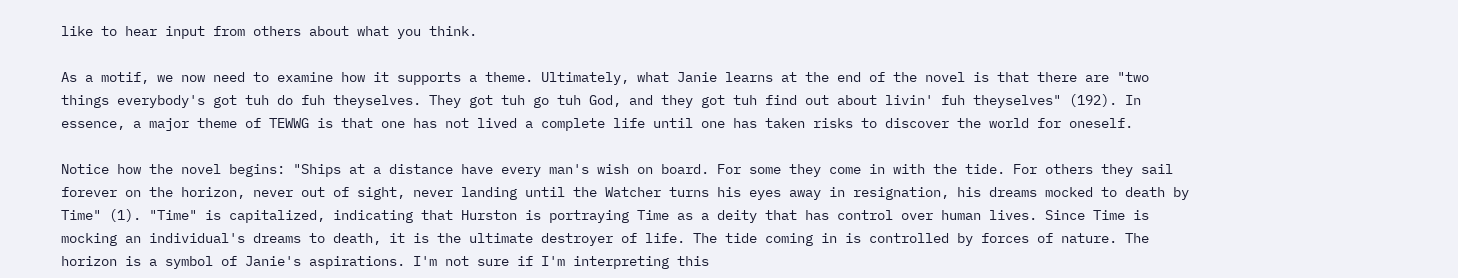like to hear input from others about what you think.

As a motif, we now need to examine how it supports a theme. Ultimately, what Janie learns at the end of the novel is that there are "two things everybody's got tuh do fuh theyselves. They got tuh go tuh God, and they got tuh find out about livin' fuh theyselves" (192). In essence, a major theme of TEWWG is that one has not lived a complete life until one has taken risks to discover the world for oneself.

Notice how the novel begins: "Ships at a distance have every man's wish on board. For some they come in with the tide. For others they sail forever on the horizon, never out of sight, never landing until the Watcher turns his eyes away in resignation, his dreams mocked to death by Time" (1). "Time" is capitalized, indicating that Hurston is portraying Time as a deity that has control over human lives. Since Time is mocking an individual's dreams to death, it is the ultimate destroyer of life. The tide coming in is controlled by forces of nature. The horizon is a symbol of Janie's aspirations. I'm not sure if I'm interpreting this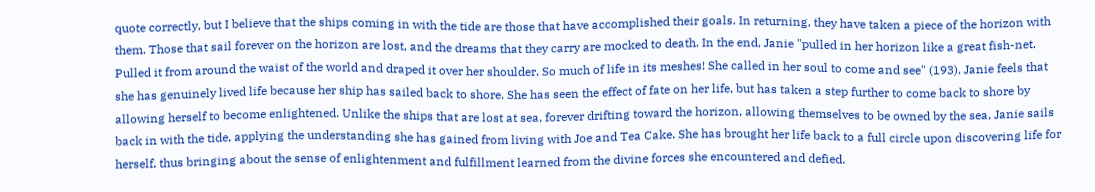quote correctly, but I believe that the ships coming in with the tide are those that have accomplished their goals. In returning, they have taken a piece of the horizon with them. Those that sail forever on the horizon are lost, and the dreams that they carry are mocked to death. In the end, Janie "pulled in her horizon like a great fish-net. Pulled it from around the waist of the world and draped it over her shoulder. So much of life in its meshes! She called in her soul to come and see" (193). Janie feels that she has genuinely lived life because her ship has sailed back to shore. She has seen the effect of fate on her life, but has taken a step further to come back to shore by allowing herself to become enlightened. Unlike the ships that are lost at sea, forever drifting toward the horizon, allowing themselves to be owned by the sea, Janie sails back in with the tide, applying the understanding she has gained from living with Joe and Tea Cake. She has brought her life back to a full circle upon discovering life for herself, thus bringing about the sense of enlightenment and fulfillment learned from the divine forces she encountered and defied.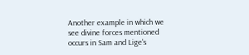Another example in which we see divine forces mentioned occurs in Sam and Lige's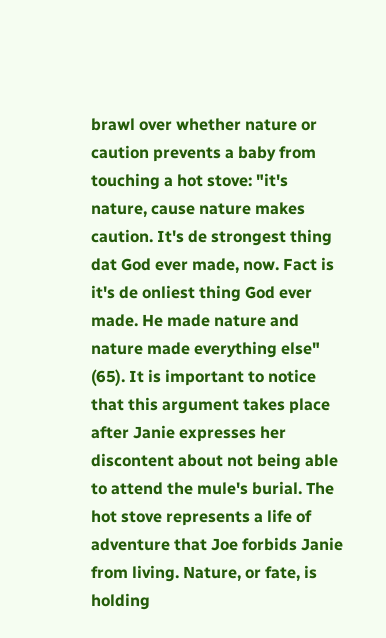brawl over whether nature or caution prevents a baby from touching a hot stove: "it's nature, cause nature makes caution. It's de strongest thing dat God ever made, now. Fact is it's de onliest thing God ever made. He made nature and nature made everything else" (65). It is important to notice that this argument takes place after Janie expresses her discontent about not being able to attend the mule's burial. The hot stove represents a life of adventure that Joe forbids Janie from living. Nature, or fate, is holding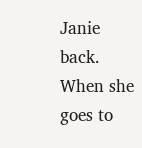Janie back. When she goes to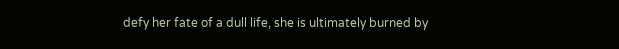defy her fate of a dull life, she is ultimately burned by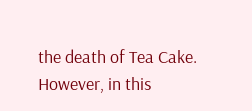the death of Tea Cake. However, in this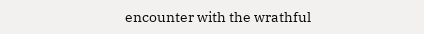encounter with the wrathful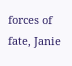forces of fate, Janie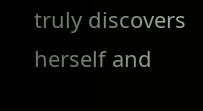truly discovers herself and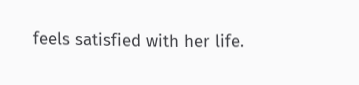feels satisfied with her life.